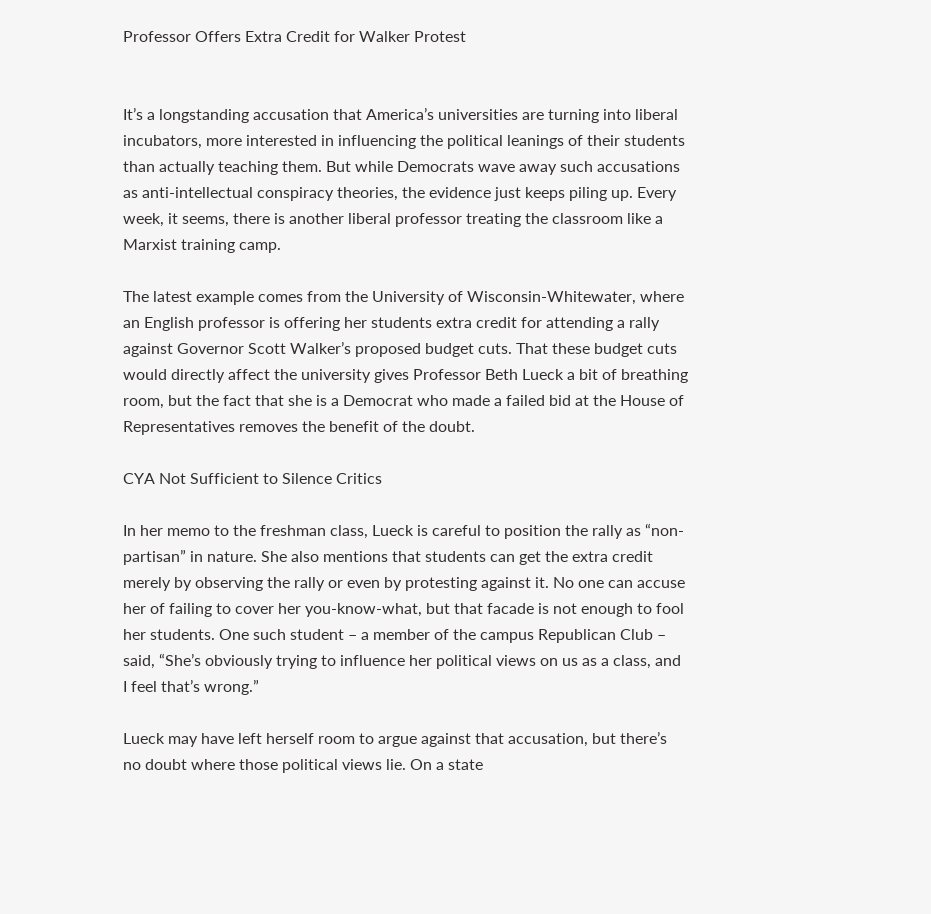Professor Offers Extra Credit for Walker Protest


It’s a longstanding accusation that America’s universities are turning into liberal incubators, more interested in influencing the political leanings of their students than actually teaching them. But while Democrats wave away such accusations as anti-intellectual conspiracy theories, the evidence just keeps piling up. Every week, it seems, there is another liberal professor treating the classroom like a Marxist training camp.

The latest example comes from the University of Wisconsin-Whitewater, where an English professor is offering her students extra credit for attending a rally against Governor Scott Walker’s proposed budget cuts. That these budget cuts would directly affect the university gives Professor Beth Lueck a bit of breathing room, but the fact that she is a Democrat who made a failed bid at the House of Representatives removes the benefit of the doubt.

CYA Not Sufficient to Silence Critics

In her memo to the freshman class, Lueck is careful to position the rally as “non-partisan” in nature. She also mentions that students can get the extra credit merely by observing the rally or even by protesting against it. No one can accuse her of failing to cover her you-know-what, but that facade is not enough to fool her students. One such student – a member of the campus Republican Club – said, “She’s obviously trying to influence her political views on us as a class, and I feel that’s wrong.”

Lueck may have left herself room to argue against that accusation, but there’s no doubt where those political views lie. On a state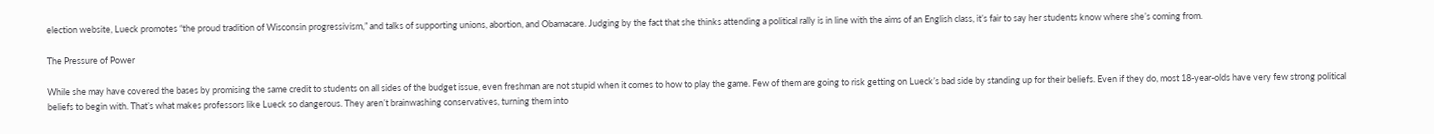election website, Lueck promotes “the proud tradition of Wisconsin progressivism,” and talks of supporting unions, abortion, and Obamacare. Judging by the fact that she thinks attending a political rally is in line with the aims of an English class, it’s fair to say her students know where she’s coming from.

The Pressure of Power

While she may have covered the bases by promising the same credit to students on all sides of the budget issue, even freshman are not stupid when it comes to how to play the game. Few of them are going to risk getting on Lueck’s bad side by standing up for their beliefs. Even if they do, most 18-year-olds have very few strong political beliefs to begin with. That’s what makes professors like Lueck so dangerous. They aren’t brainwashing conservatives, turning them into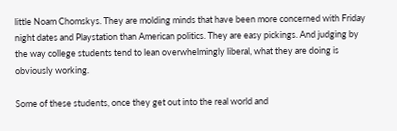little Noam Chomskys. They are molding minds that have been more concerned with Friday night dates and Playstation than American politics. They are easy pickings. And judging by the way college students tend to lean overwhelmingly liberal, what they are doing is obviously working.

Some of these students, once they get out into the real world and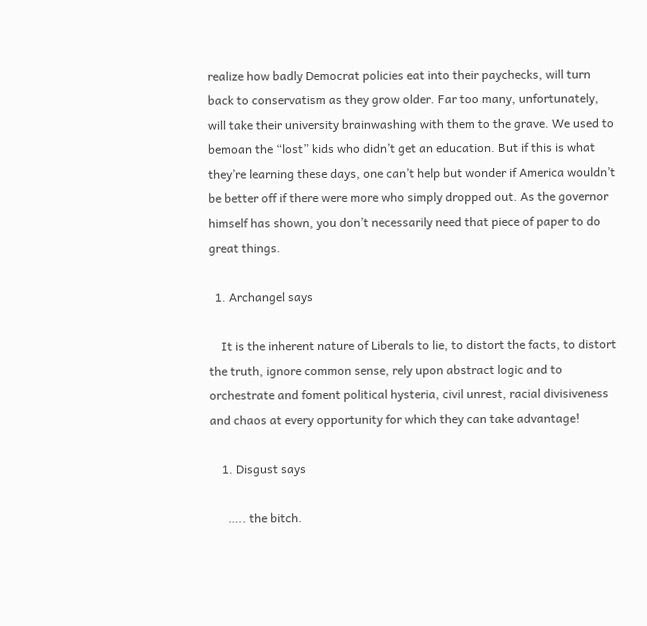realize how badly Democrat policies eat into their paychecks, will turn back to conservatism as they grow older. Far too many, unfortunately, will take their university brainwashing with them to the grave. We used to bemoan the “lost” kids who didn’t get an education. But if this is what they’re learning these days, one can’t help but wonder if America wouldn’t be better off if there were more who simply dropped out. As the governor himself has shown, you don’t necessarily need that piece of paper to do great things.

  1. Archangel says

    It is the inherent nature of Liberals to lie, to distort the facts, to distort the truth, ignore common sense, rely upon abstract logic and to orchestrate and foment political hysteria, civil unrest, racial divisiveness and chaos at every opportunity for which they can take advantage!

    1. Disgust says

      ….. the bitch.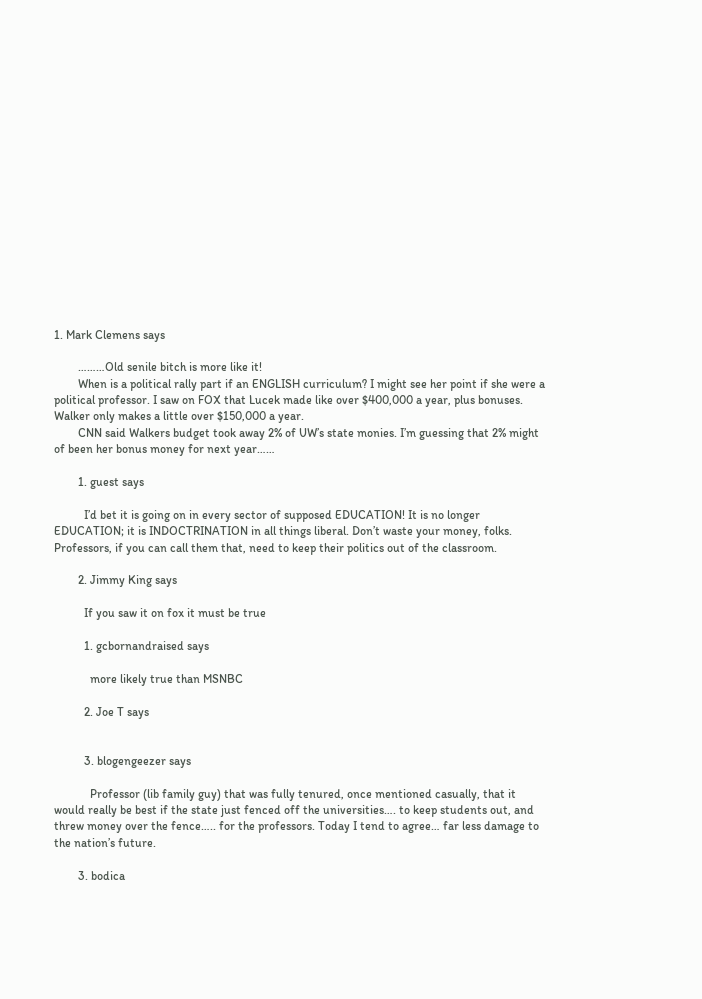1. Mark Clemens says

        ………Old senile bitch is more like it!
        When is a political rally part if an ENGLISH curriculum? I might see her point if she were a political professor. I saw on FOX that Lucek made like over $400,000 a year, plus bonuses. Walker only makes a little over $150,000 a year.
        CNN said Walkers budget took away 2% of UW’s state monies. I’m guessing that 2% might of been her bonus money for next year……

        1. guest says

          I’d bet it is going on in every sector of supposed EDUCATION! It is no longer EDUCATION; it is INDOCTRINATION in all things liberal. Don’t waste your money, folks. Professors, if you can call them that, need to keep their politics out of the classroom.

        2. Jimmy King says

          If you saw it on fox it must be true

          1. gcbornandraised says

            more likely true than MSNBC

          2. Joe T says


          3. blogengeezer says

            Professor (lib family guy) that was fully tenured, once mentioned casually, that it would really be best if the state just fenced off the universities…. to keep students out, and threw money over the fence….. for the professors. Today I tend to agree… far less damage to the nation’s future.

        3. bodica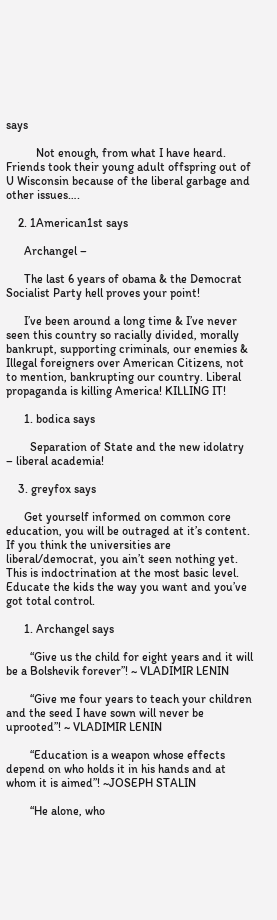says

          Not enough, from what I have heard. Friends took their young adult offspring out of U Wisconsin because of the liberal garbage and other issues….

    2. 1American1st says

      Archangel –

      The last 6 years of obama & the Democrat Socialist Party hell proves your point!

      I’ve been around a long time & I’ve never seen this country so racially divided, morally bankrupt, supporting criminals, our enemies & Illegal foreigners over American Citizens, not to mention, bankrupting our country. Liberal propaganda is killing America! KILLING IT!

      1. bodica says

        Separation of State and the new idolatry – liberal academia!

    3. greyfox says

      Get yourself informed on common core education, you will be outraged at it’s content. If you think the universities are liberal/democrat, you ain’t seen nothing yet. This is indoctrination at the most basic level. Educate the kids the way you want and you’ve got total control.

      1. Archangel says

        “Give us the child for eight years and it will be a Bolshevik forever”! ~ VLADIMIR LENIN

        “Give me four years to teach your children and the seed I have sown will never be uprooted”! ~ VLADIMIR LENIN

        “Education is a weapon whose effects depend on who holds it in his hands and at whom it is aimed”! ~JOSEPH STALIN

        “He alone, who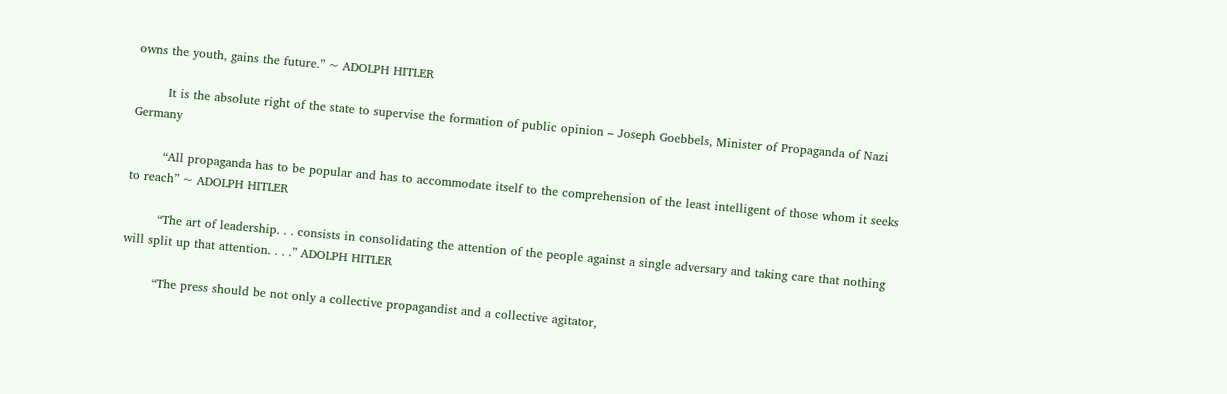owns the youth, gains the future.” ~ ADOLPH HITLER

        It is the absolute right of the state to supervise the formation of public opinion – Joseph Goebbels, Minister of Propaganda of Nazi Germany

        “All propaganda has to be popular and has to accommodate itself to the comprehension of the least intelligent of those whom it seeks to reach” ~ ADOLPH HITLER

        “The art of leadership. . . consists in consolidating the attention of the people against a single adversary and taking care that nothing will split up that attention. . . .” ADOLPH HITLER

        “The press should be not only a collective propagandist and a collective agitator,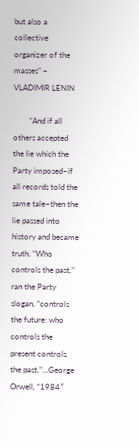but also a collective organizer of the masses” ~ VLADIMIR LENIN

        “And if all others accepted the lie which the Party imposed–if all records told the same tale–then the lie passed into history and became truth. “Who controls the past,” ran the Party slogan, “controls the future: who controls the present controls the past.”…George Orwell, “1984″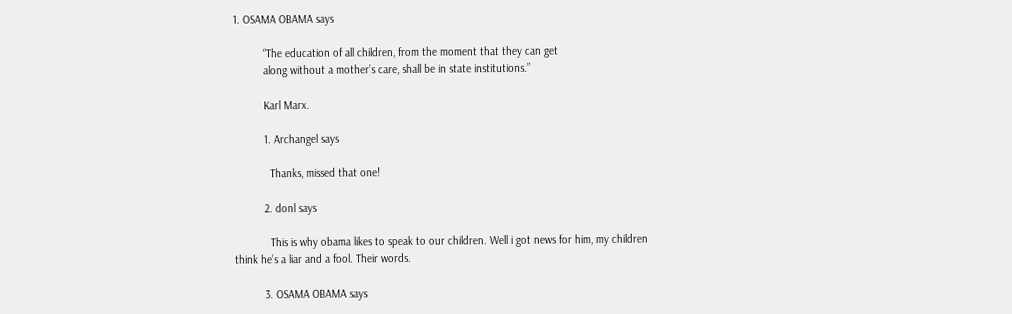1. OSAMA OBAMA says

          “The education of all children, from the moment that they can get
          along without a mother’s care, shall be in state institutions.”

          Karl Marx.

          1. Archangel says

            Thanks, missed that one!

          2. donl says

            This is why obama likes to speak to our children. Well i got news for him, my children think he’s a liar and a fool. Their words.

          3. OSAMA OBAMA says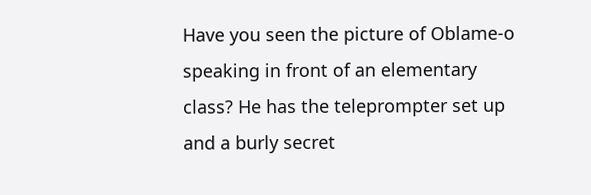Have you seen the picture of Oblame-o speaking in front of an elementary class? He has the teleprompter set up and a burly secret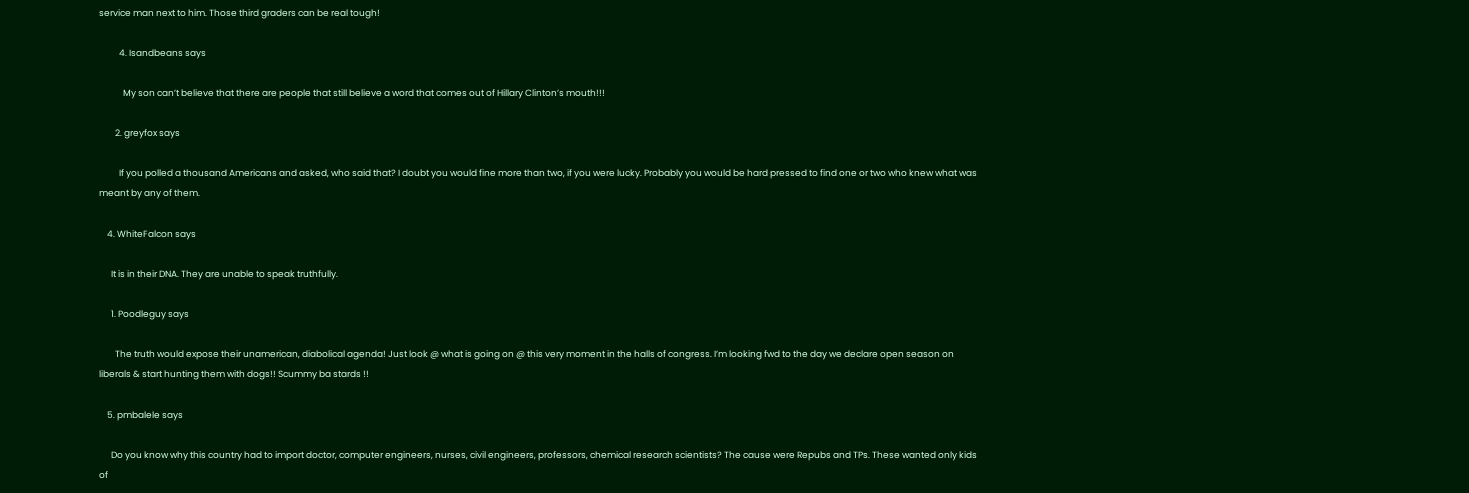service man next to him. Those third graders can be real tough!

          4. Isandbeans says

            My son can’t believe that there are people that still believe a word that comes out of Hillary Clinton’s mouth!!!

        2. greyfox says

          If you polled a thousand Americans and asked, who said that? I doubt you would fine more than two, if you were lucky. Probably you would be hard pressed to find one or two who knew what was meant by any of them.

    4. WhiteFalcon says

      It is in their DNA. They are unable to speak truthfully.

      1. Poodleguy says

        The truth would expose their unamerican, diabolical agenda! Just look @ what is going on @ this very moment in the halls of congress. I’m looking fwd to the day we declare open season on liberals & start hunting them with dogs!! Scummy ba stards !!

    5. pmbalele says

      Do you know why this country had to import doctor, computer engineers, nurses, civil engineers, professors, chemical research scientists? The cause were Repubs and TPs. These wanted only kids of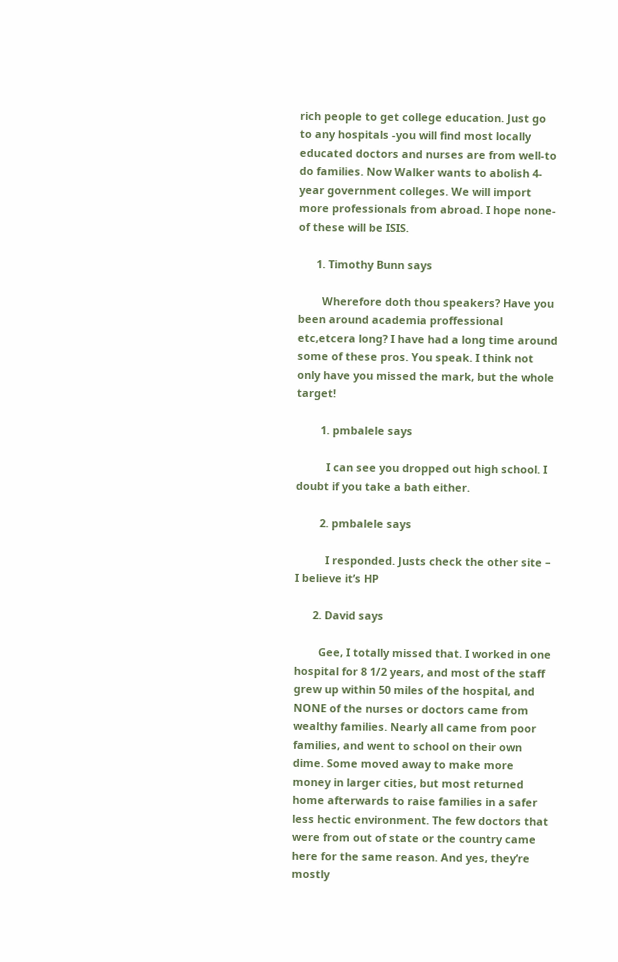rich people to get college education. Just go to any hospitals -you will find most locally educated doctors and nurses are from well-to do families. Now Walker wants to abolish 4-year government colleges. We will import more professionals from abroad. I hope none-of these will be ISIS.

      1. Timothy Bunn says

        Wherefore doth thou speakers? Have you been around academia proffessional etc,etcera long? I have had a long time around some of these pros. You speak. I think not only have you missed the mark, but the whole target!

        1. pmbalele says

          I can see you dropped out high school. I doubt if you take a bath either.

        2. pmbalele says

          I responded. Justs check the other site – I believe it’s HP

      2. David says

        Gee, I totally missed that. I worked in one hospital for 8 1/2 years, and most of the staff grew up within 50 miles of the hospital, and NONE of the nurses or doctors came from wealthy families. Nearly all came from poor families, and went to school on their own dime. Some moved away to make more money in larger cities, but most returned home afterwards to raise families in a safer less hectic environment. The few doctors that were from out of state or the country came here for the same reason. And yes, they’re mostly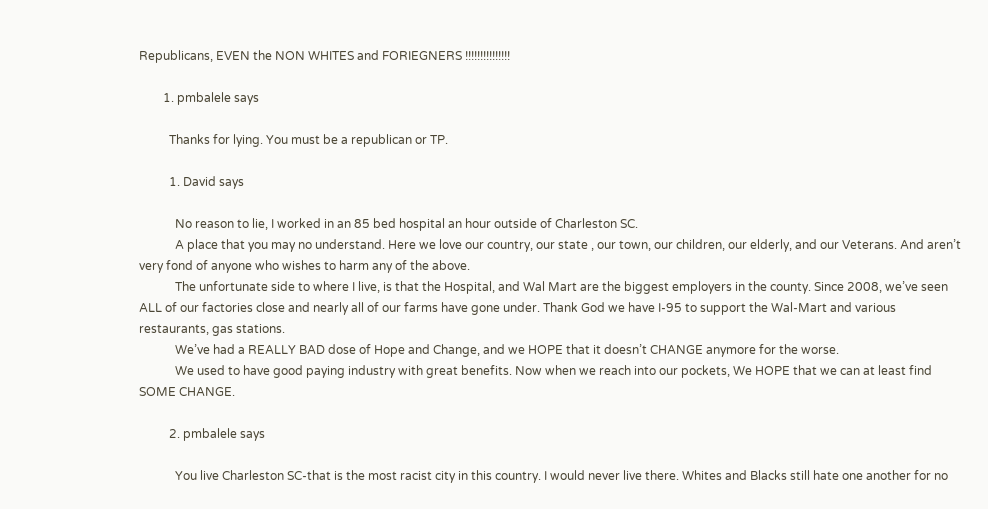Republicans, EVEN the NON WHITES and FORIEGNERS !!!!!!!!!!!!!!!

        1. pmbalele says

          Thanks for lying. You must be a republican or TP.

          1. David says

            No reason to lie, I worked in an 85 bed hospital an hour outside of Charleston SC.
            A place that you may no understand. Here we love our country, our state , our town, our children, our elderly, and our Veterans. And aren’t very fond of anyone who wishes to harm any of the above.
            The unfortunate side to where I live, is that the Hospital, and Wal Mart are the biggest employers in the county. Since 2008, we’ve seen ALL of our factories close and nearly all of our farms have gone under. Thank God we have I-95 to support the Wal-Mart and various restaurants, gas stations.
            We’ve had a REALLY BAD dose of Hope and Change, and we HOPE that it doesn’t CHANGE anymore for the worse.
            We used to have good paying industry with great benefits. Now when we reach into our pockets, We HOPE that we can at least find SOME CHANGE.

          2. pmbalele says

            You live Charleston SC-that is the most racist city in this country. I would never live there. Whites and Blacks still hate one another for no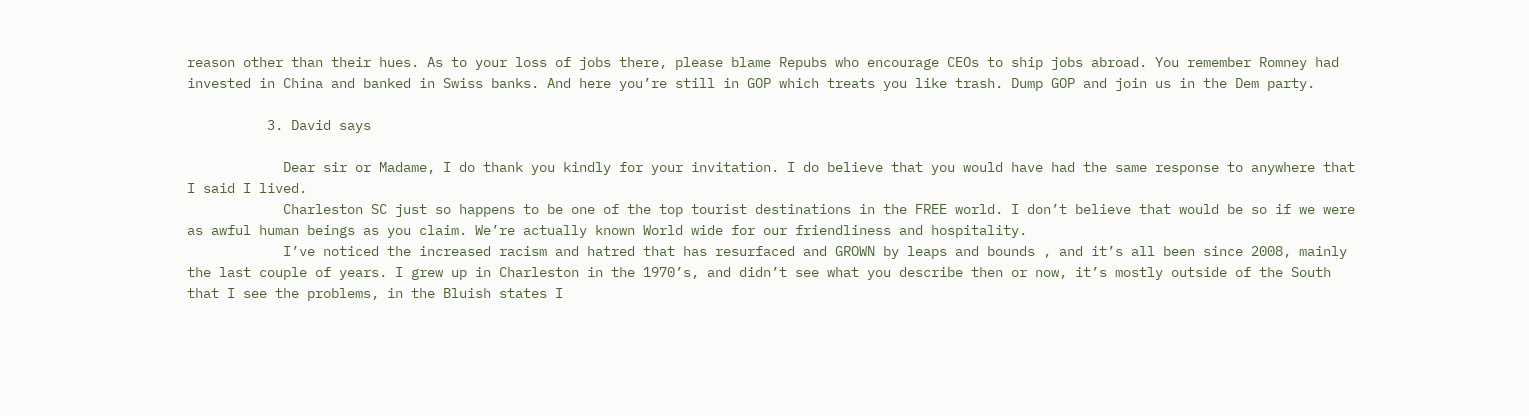reason other than their hues. As to your loss of jobs there, please blame Repubs who encourage CEOs to ship jobs abroad. You remember Romney had invested in China and banked in Swiss banks. And here you’re still in GOP which treats you like trash. Dump GOP and join us in the Dem party.

          3. David says

            Dear sir or Madame, I do thank you kindly for your invitation. I do believe that you would have had the same response to anywhere that I said I lived.
            Charleston SC just so happens to be one of the top tourist destinations in the FREE world. I don’t believe that would be so if we were as awful human beings as you claim. We’re actually known World wide for our friendliness and hospitality.
            I’ve noticed the increased racism and hatred that has resurfaced and GROWN by leaps and bounds , and it’s all been since 2008, mainly the last couple of years. I grew up in Charleston in the 1970’s, and didn’t see what you describe then or now, it’s mostly outside of the South that I see the problems, in the Bluish states I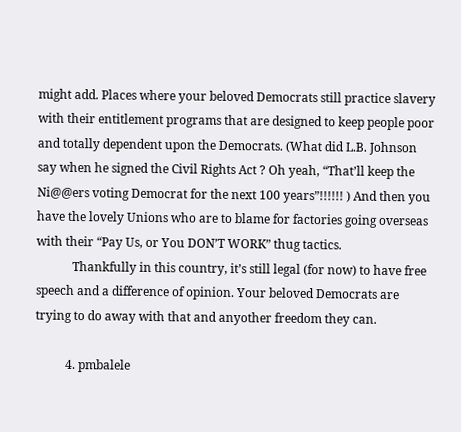might add. Places where your beloved Democrats still practice slavery with their entitlement programs that are designed to keep people poor and totally dependent upon the Democrats. (What did L.B. Johnson say when he signed the Civil Rights Act ? Oh yeah, “That’ll keep the Ni@@ers voting Democrat for the next 100 years”!!!!!! ) And then you have the lovely Unions who are to blame for factories going overseas with their “Pay Us, or You DON’T WORK” thug tactics.
            Thankfully in this country, it’s still legal (for now) to have free speech and a difference of opinion. Your beloved Democrats are trying to do away with that and anyother freedom they can.

          4. pmbalele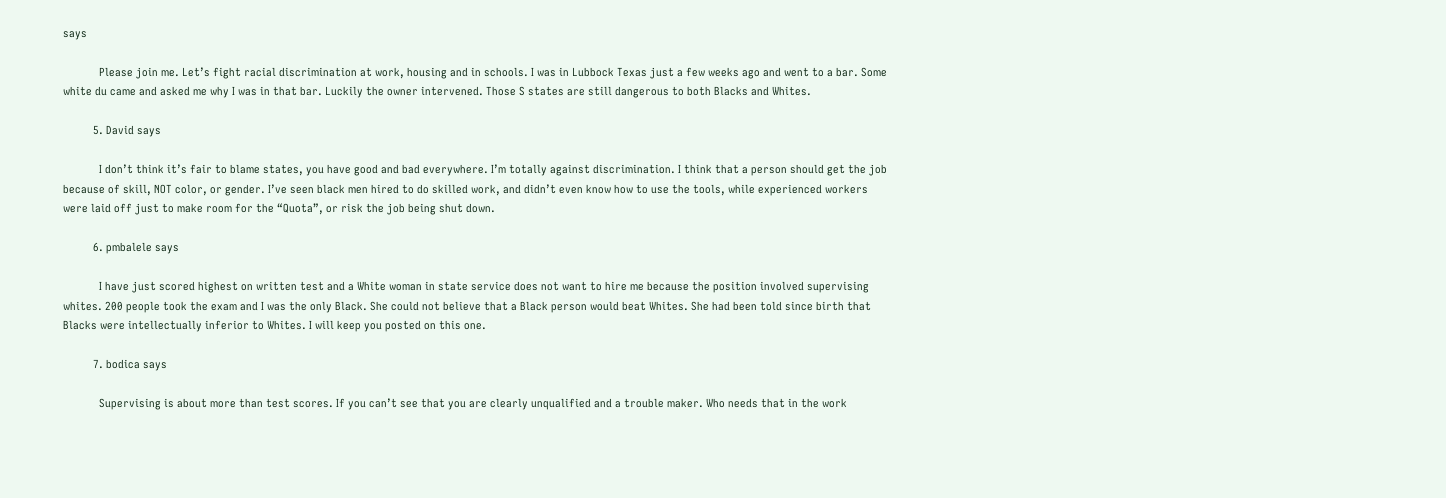says

            Please join me. Let’s fight racial discrimination at work, housing and in schools. I was in Lubbock Texas just a few weeks ago and went to a bar. Some white du came and asked me why I was in that bar. Luckily the owner intervened. Those S states are still dangerous to both Blacks and Whites.

          5. David says

            I don’t think it’s fair to blame states, you have good and bad everywhere. I’m totally against discrimination. I think that a person should get the job because of skill, NOT color, or gender. I’ve seen black men hired to do skilled work, and didn’t even know how to use the tools, while experienced workers were laid off just to make room for the “Quota”, or risk the job being shut down.

          6. pmbalele says

            I have just scored highest on written test and a White woman in state service does not want to hire me because the position involved supervising whites. 200 people took the exam and I was the only Black. She could not believe that a Black person would beat Whites. She had been told since birth that Blacks were intellectually inferior to Whites. I will keep you posted on this one.

          7. bodica says

            Supervising is about more than test scores. If you can’t see that you are clearly unqualified and a trouble maker. Who needs that in the work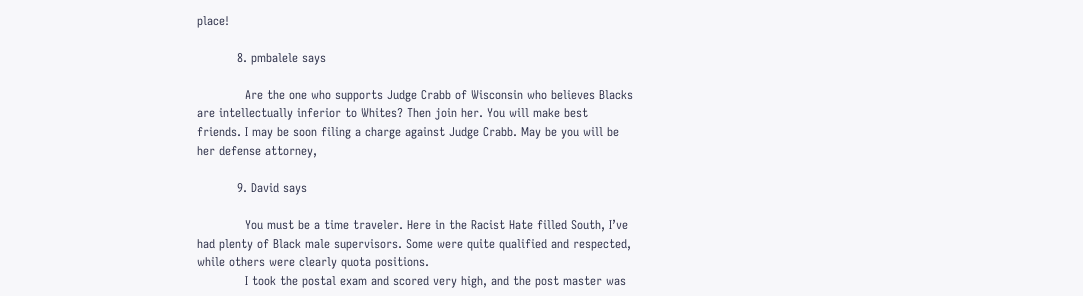place!

          8. pmbalele says

            Are the one who supports Judge Crabb of Wisconsin who believes Blacks are intellectually inferior to Whites? Then join her. You will make best friends. I may be soon filing a charge against Judge Crabb. May be you will be her defense attorney,

          9. David says

            You must be a time traveler. Here in the Racist Hate filled South, I’ve had plenty of Black male supervisors. Some were quite qualified and respected, while others were clearly quota positions.
            I took the postal exam and scored very high, and the post master was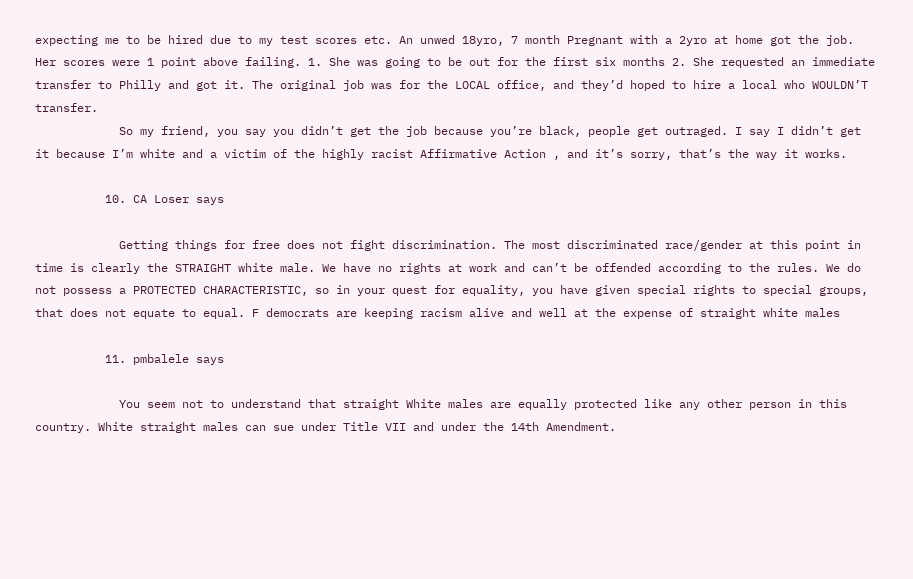expecting me to be hired due to my test scores etc. An unwed 18yro, 7 month Pregnant with a 2yro at home got the job. Her scores were 1 point above failing. 1. She was going to be out for the first six months 2. She requested an immediate transfer to Philly and got it. The original job was for the LOCAL office, and they’d hoped to hire a local who WOULDN’T transfer.
            So my friend, you say you didn’t get the job because you’re black, people get outraged. I say I didn’t get it because I’m white and a victim of the highly racist Affirmative Action , and it’s sorry, that’s the way it works.

          10. CA Loser says

            Getting things for free does not fight discrimination. The most discriminated race/gender at this point in time is clearly the STRAIGHT white male. We have no rights at work and can’t be offended according to the rules. We do not possess a PROTECTED CHARACTERISTIC, so in your quest for equality, you have given special rights to special groups, that does not equate to equal. F democrats are keeping racism alive and well at the expense of straight white males

          11. pmbalele says

            You seem not to understand that straight White males are equally protected like any other person in this country. White straight males can sue under Title VII and under the 14th Amendment.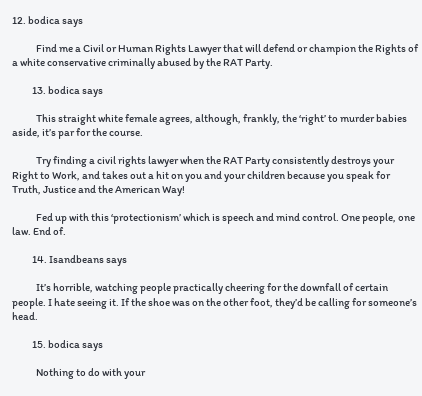12. bodica says

            Find me a Civil or Human Rights Lawyer that will defend or champion the Rights of a white conservative criminally abused by the RAT Party.

          13. bodica says

            This straight white female agrees, although, frankly, the ‘right’ to murder babies aside, it’s par for the course.

            Try finding a civil rights lawyer when the RAT Party consistently destroys your Right to Work, and takes out a hit on you and your children because you speak for Truth, Justice and the American Way!

            Fed up with this ‘protectionism’ which is speech and mind control. One people, one law. End of.

          14. Isandbeans says

            It’s horrible, watching people practically cheering for the downfall of certain people. I hate seeing it. If the shoe was on the other foot, they’d be calling for someone’s head.

          15. bodica says

            Nothing to do with your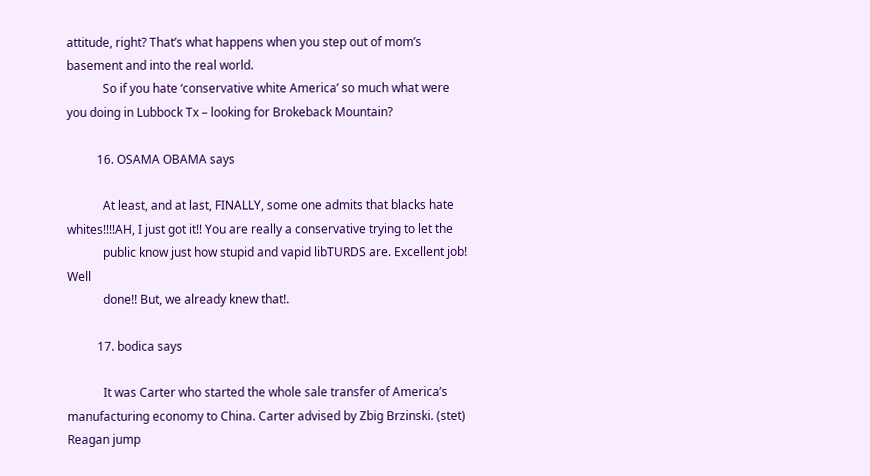attitude, right? That’s what happens when you step out of mom’s basement and into the real world.
            So if you hate ‘conservative white America’ so much what were you doing in Lubbock Tx – looking for Brokeback Mountain?

          16. OSAMA OBAMA says

            At least, and at last, FINALLY, some one admits that blacks hate whites!!!!AH, I just got it!! You are really a conservative trying to let the
            public know just how stupid and vapid libTURDS are. Excellent job! Well
            done!! But, we already knew that!.

          17. bodica says

            It was Carter who started the whole sale transfer of America’s manufacturing economy to China. Carter advised by Zbig Brzinski. (stet) Reagan jump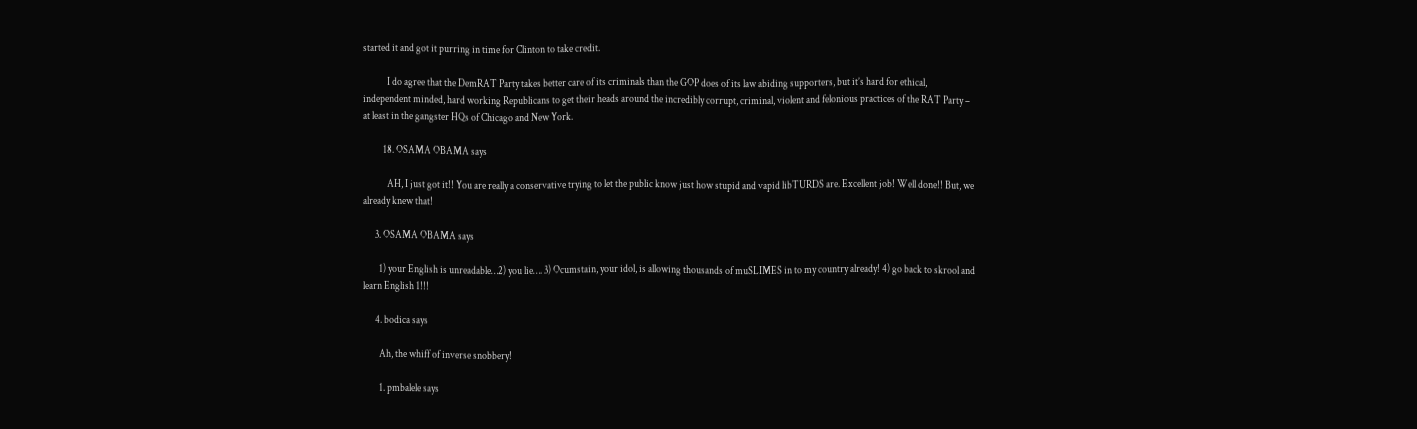started it and got it purring in time for Clinton to take credit.

            I do agree that the DemRAT Party takes better care of its criminals than the GOP does of its law abiding supporters, but it’s hard for ethical, independent minded, hard working Republicans to get their heads around the incredibly corrupt, criminal, violent and felonious practices of the RAT Party – at least in the gangster HQs of Chicago and New York.

          18. OSAMA OBAMA says

            AH, I just got it!! You are really a conservative trying to let the public know just how stupid and vapid libTURDS are. Excellent job! Well done!! But, we already knew that!

      3. OSAMA OBAMA says

        1) your English is unreadable…2) you lie…. 3) Ocumstain, your idol, is allowing thousands of muSLIMES in to my country already! 4) go back to skrool and learn English 1!!!

      4. bodica says

        Ah, the whiff of inverse snobbery!

        1. pmbalele says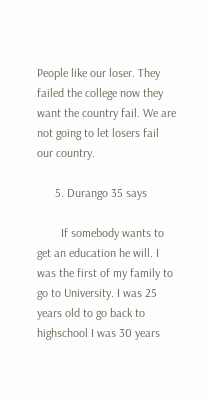People like our loser. They failed the college now they want the country fail. We are not going to let losers fail our country.

      5. Durango 35 says

        If somebody wants to get an education he will. I was the first of my family to go to University. I was 25 years old to go back to highschool I was 30 years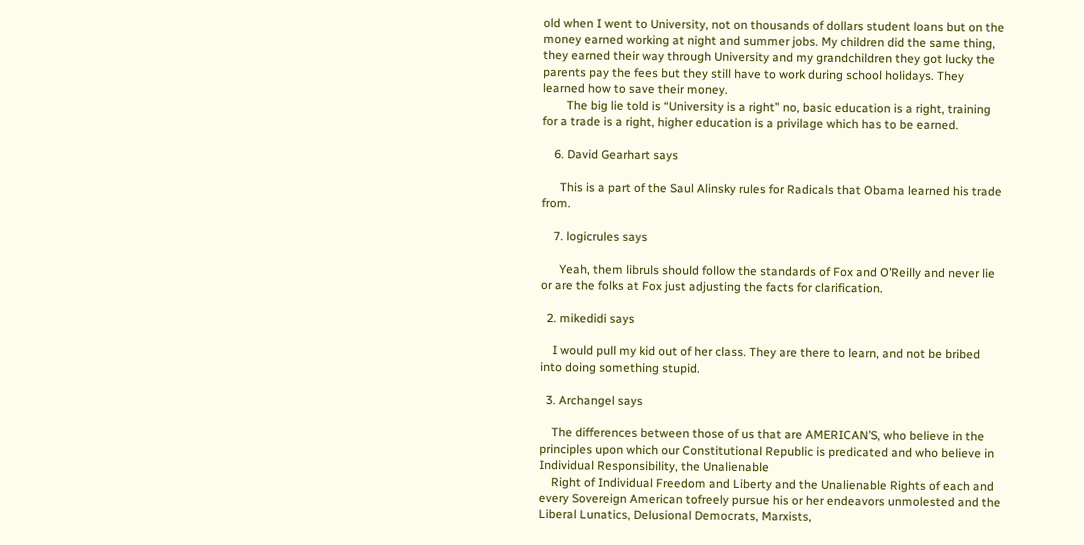old when I went to University, not on thousands of dollars student loans but on the money earned working at night and summer jobs. My children did the same thing, they earned their way through University and my grandchildren they got lucky the parents pay the fees but they still have to work during school holidays. They learned how to save their money.
        The big lie told is “University is a right” no, basic education is a right, training for a trade is a right, higher education is a privilage which has to be earned.

    6. David Gearhart says

      This is a part of the Saul Alinsky rules for Radicals that Obama learned his trade from.

    7. logicrules says

      Yeah, them libruls should follow the standards of Fox and O’Reilly and never lie or are the folks at Fox just adjusting the facts for clarification.

  2. mikedidi says

    I would pull my kid out of her class. They are there to learn, and not be bribed into doing something stupid.

  3. Archangel says

    The differences between those of us that are AMERICAN’S, who believe in the principles upon which our Constitutional Republic is predicated and who believe in Individual Responsibility, the Unalienable
    Right of Individual Freedom and Liberty and the Unalienable Rights of each and every Sovereign American tofreely pursue his or her endeavors unmolested and the Liberal Lunatics, Delusional Democrats, Marxists,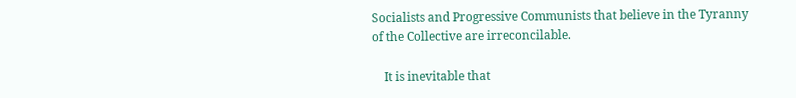Socialists and Progressive Communists that believe in the Tyranny of the Collective are irreconcilable.

    It is inevitable that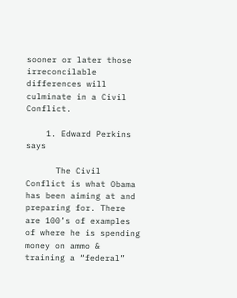sooner or later those irreconcilable differences will culminate in a Civil Conflict.

    1. Edward Perkins says

      The Civil Conflict is what Obama has been aiming at and preparing for. There are 100’s of examples of where he is spending money on ammo & training a “federal”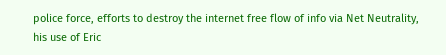police force, efforts to destroy the internet free flow of info via Net Neutrality, his use of Eric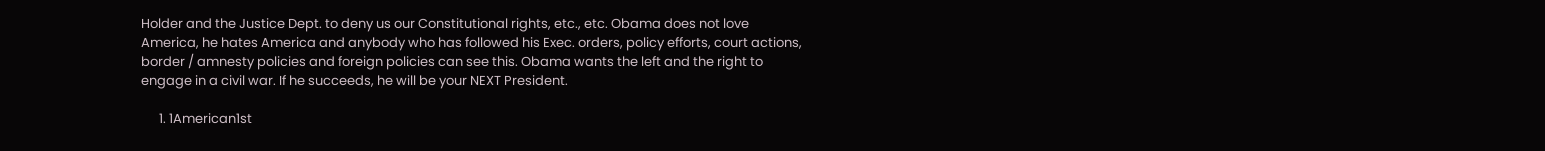Holder and the Justice Dept. to deny us our Constitutional rights, etc., etc. Obama does not love America, he hates America and anybody who has followed his Exec. orders, policy efforts, court actions, border / amnesty policies and foreign policies can see this. Obama wants the left and the right to engage in a civil war. If he succeeds, he will be your NEXT President.

      1. 1American1st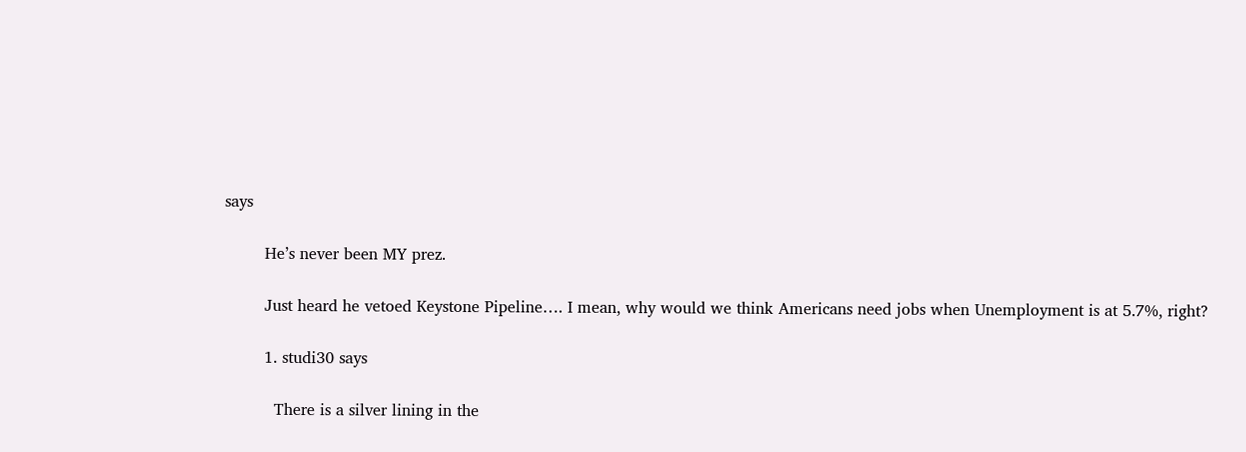says

        He’s never been MY prez.

        Just heard he vetoed Keystone Pipeline…. I mean, why would we think Americans need jobs when Unemployment is at 5.7%, right?

        1. studi30 says

          There is a silver lining in the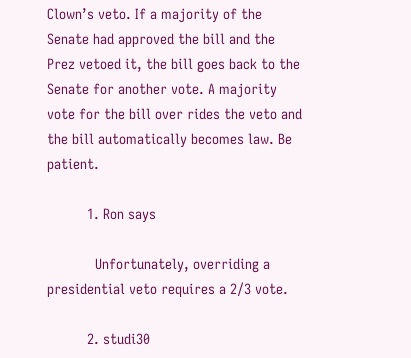Clown’s veto. If a majority of the Senate had approved the bill and the Prez vetoed it, the bill goes back to the Senate for another vote. A majority vote for the bill over rides the veto and the bill automatically becomes law. Be patient.

          1. Ron says

            Unfortunately, overriding a presidential veto requires a 2/3 vote.

          2. studi30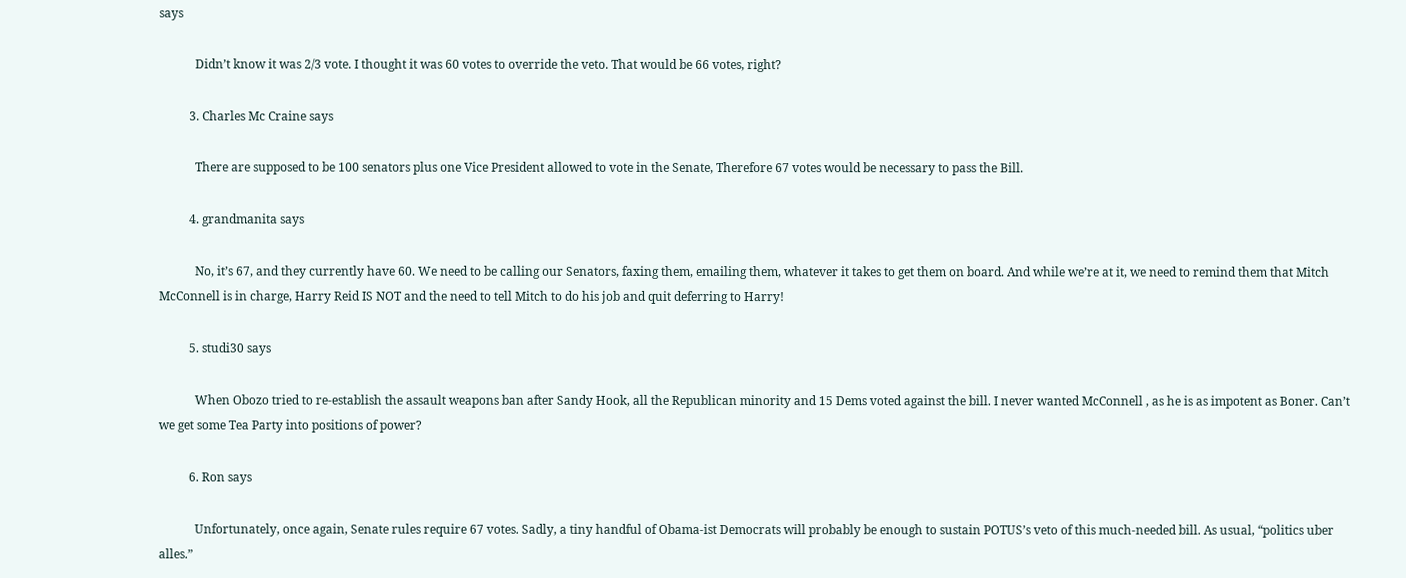says

            Didn’t know it was 2/3 vote. I thought it was 60 votes to override the veto. That would be 66 votes, right?

          3. Charles Mc Craine says

            There are supposed to be 100 senators plus one Vice President allowed to vote in the Senate, Therefore 67 votes would be necessary to pass the Bill.

          4. grandmanita says

            No, it’s 67, and they currently have 60. We need to be calling our Senators, faxing them, emailing them, whatever it takes to get them on board. And while we’re at it, we need to remind them that Mitch McConnell is in charge, Harry Reid IS NOT and the need to tell Mitch to do his job and quit deferring to Harry!

          5. studi30 says

            When Obozo tried to re-establish the assault weapons ban after Sandy Hook, all the Republican minority and 15 Dems voted against the bill. I never wanted McConnell , as he is as impotent as Boner. Can’t we get some Tea Party into positions of power?

          6. Ron says

            Unfortunately, once again, Senate rules require 67 votes. Sadly, a tiny handful of Obama-ist Democrats will probably be enough to sustain POTUS’s veto of this much-needed bill. As usual, “politics uber alles.”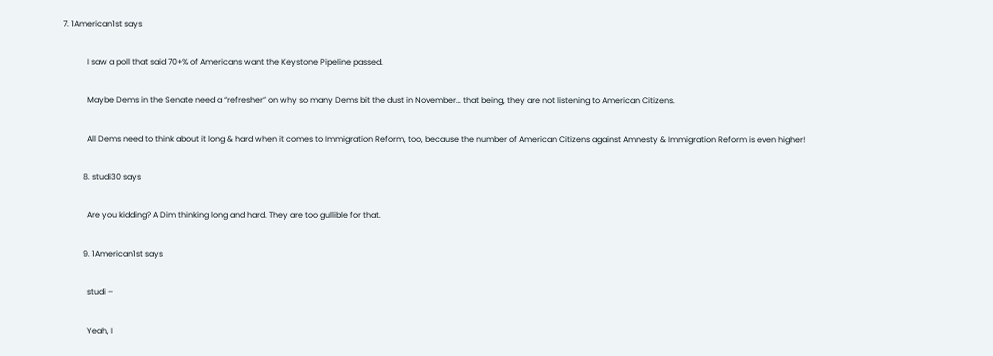7. 1American1st says

            I saw a poll that said 70+% of Americans want the Keystone Pipeline passed.

            Maybe Dems in the Senate need a “refresher” on why so many Dems bit the dust in November… that being, they are not listening to American Citizens.

            All Dems need to think about it long & hard when it comes to Immigration Reform, too, because the number of American Citizens against Amnesty & Immigration Reform is even higher!

          8. studi30 says

            Are you kidding? A Dim thinking long and hard. They are too gullible for that.

          9. 1American1st says

            studi –

            Yeah, I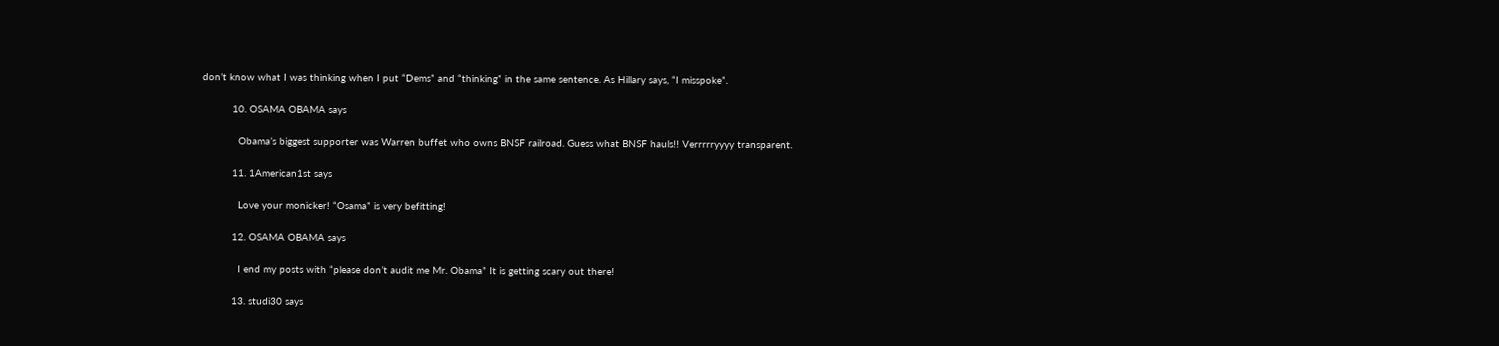don’t know what I was thinking when I put “Dems” and “thinking” in the same sentence. As Hillary says, “I misspoke”.

          10. OSAMA OBAMA says

            Obama’s biggest supporter was Warren buffet who owns BNSF railroad. Guess what BNSF hauls!! Verrrrryyyy transparent.

          11. 1American1st says

            Love your monicker! “Osama” is very befitting!

          12. OSAMA OBAMA says

            I end my posts with “please don’t audit me Mr. Obama” It is getting scary out there!

          13. studi30 says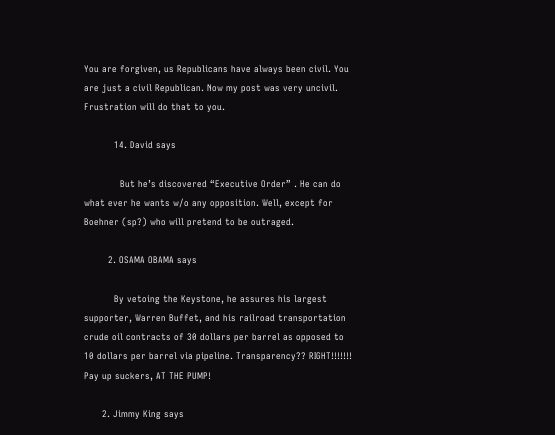You are forgiven, us Republicans have always been civil. You are just a civil Republican. Now my post was very uncivil. Frustration will do that to you.

          14. David says

            But he’s discovered “Executive Order” . He can do what ever he wants w/o any opposition. Well, except for Boehner (sp?) who will pretend to be outraged.

        2. OSAMA OBAMA says

          By vetoing the Keystone, he assures his largest supporter, Warren Buffet, and his railroad transportation crude oil contracts of 30 dollars per barrel as opposed to 10 dollars per barrel via pipeline. Transparency?? RIGHT!!!!!!! Pay up suckers, AT THE PUMP!

      2. Jimmy King says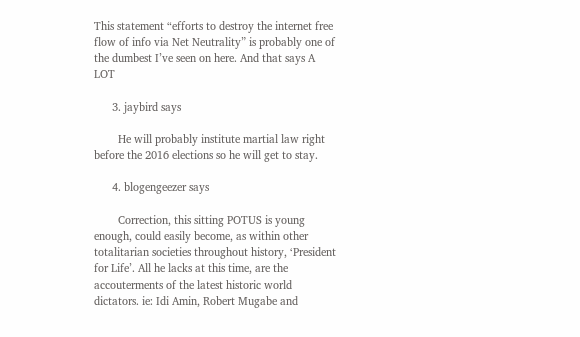This statement “efforts to destroy the internet free flow of info via Net Neutrality” is probably one of the dumbest I’ve seen on here. And that says A LOT

      3. jaybird says

        He will probably institute martial law right before the 2016 elections so he will get to stay.

      4. blogengeezer says

        Correction, this sitting POTUS is young enough, could easily become, as within other totalitarian societies throughout history, ‘President for Life’. All he lacks at this time, are the accouterments of the latest historic world dictators. ie: Idi Amin, Robert Mugabe and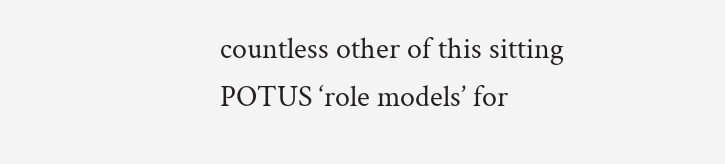countless other of this sitting POTUS ‘role models’ for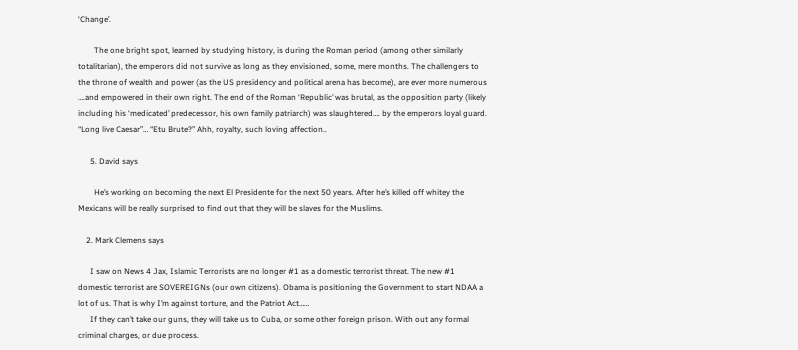‘Change’.

        The one bright spot, learned by studying history, is during the Roman period (among other similarly totalitarian), the emperors did not survive as long as they envisioned, some, mere months. The challengers to the throne of wealth and power (as the US presidency and political arena has become), are ever more numerous ….and empowered in their own right. The end of the Roman ‘Republic’ was brutal, as the opposition party (likely including his ‘medicated’ predecessor, his own family patriarch) was slaughtered…. by the emperors loyal guard. “Long live Caesar”… “Etu Brute?” Ahh, royalty, such loving affection..

      5. David says

        He’s working on becoming the next El Presidente for the next 50 years. After he’s killed off whitey the Mexicans will be really surprised to find out that they will be slaves for the Muslims.

    2. Mark Clemens says

      I saw on News 4 Jax, Islamic Terrorists are no longer #1 as a domestic terrorist threat. The new #1 domestic terrorist are SOVEREIGNs (our own citizens). Obama is positioning the Government to start NDAA a lot of us. That is why I’m against torture, and the Patriot Act……
      If they can’t take our guns, they will take us to Cuba, or some other foreign prison. With out any formal criminal charges, or due process.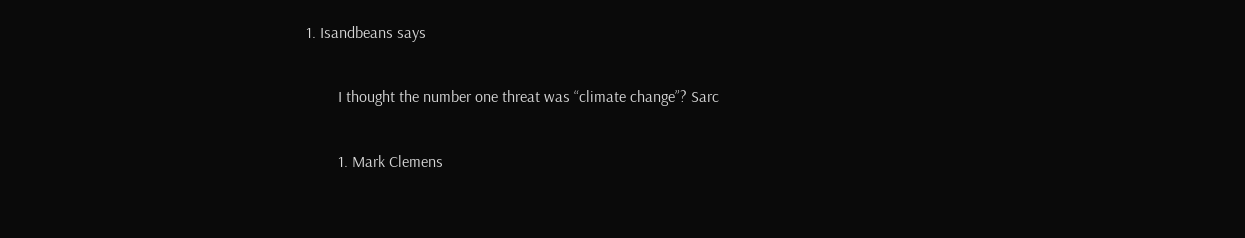1. Isandbeans says

        I thought the number one threat was “climate change”? Sarc

        1. Mark Clemens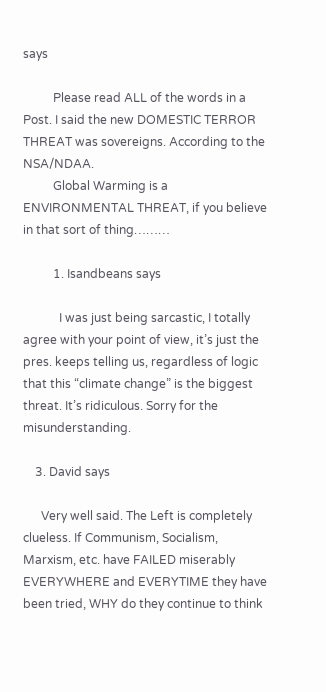says

          Please read ALL of the words in a Post. I said the new DOMESTIC TERROR THREAT was sovereigns. According to the NSA/NDAA.
          Global Warming is a ENVIRONMENTAL THREAT, if you believe in that sort of thing………

          1. Isandbeans says

            I was just being sarcastic, I totally agree with your point of view, it’s just the pres. keeps telling us, regardless of logic that this “climate change” is the biggest threat. It’s ridiculous. Sorry for the misunderstanding.

    3. David says

      Very well said. The Left is completely clueless. If Communism, Socialism, Marxism, etc. have FAILED miserably EVERYWHERE and EVERYTIME they have been tried, WHY do they continue to think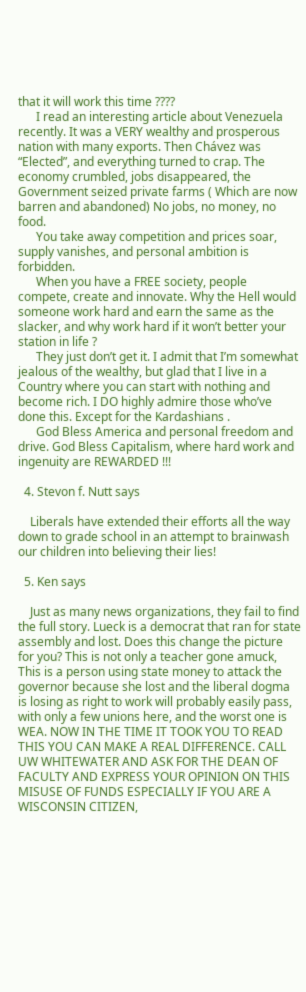that it will work this time ????
      I read an interesting article about Venezuela recently. It was a VERY wealthy and prosperous nation with many exports. Then Chávez was “Elected”, and everything turned to crap. The economy crumbled, jobs disappeared, the Government seized private farms ( Which are now barren and abandoned) No jobs, no money, no food.
      You take away competition and prices soar, supply vanishes, and personal ambition is forbidden.
      When you have a FREE society, people compete, create and innovate. Why the Hell would someone work hard and earn the same as the slacker, and why work hard if it won’t better your station in life ?
      They just don’t get it. I admit that I’m somewhat jealous of the wealthy, but glad that I live in a Country where you can start with nothing and become rich. I DO highly admire those who’ve done this. Except for the Kardashians .
      God Bless America and personal freedom and drive. God Bless Capitalism, where hard work and ingenuity are REWARDED !!!

  4. Stevon f. Nutt says

    Liberals have extended their efforts all the way down to grade school in an attempt to brainwash our children into believing their lies!

  5. Ken says

    Just as many news organizations, they fail to find the full story. Lueck is a democrat that ran for state assembly and lost. Does this change the picture for you? This is not only a teacher gone amuck, This is a person using state money to attack the governor because she lost and the liberal dogma is losing as right to work will probably easily pass, with only a few unions here, and the worst one is WEA. NOW IN THE TIME IT TOOK YOU TO READ THIS YOU CAN MAKE A REAL DIFFERENCE. CALL UW WHITEWATER AND ASK FOR THE DEAN OF FACULTY AND EXPRESS YOUR OPINION ON THIS MISUSE OF FUNDS ESPECIALLY IF YOU ARE A WISCONSIN CITIZEN,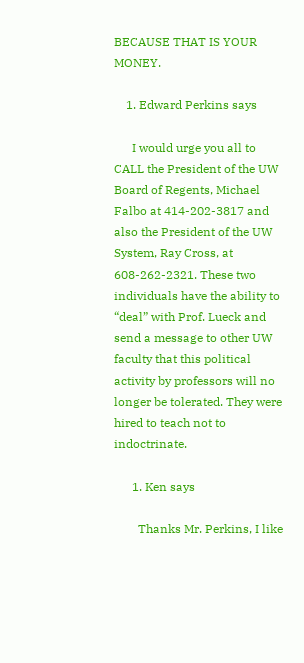BECAUSE THAT IS YOUR MONEY.

    1. Edward Perkins says

      I would urge you all to CALL the President of the UW Board of Regents, Michael Falbo at 414-202-3817 and also the President of the UW System, Ray Cross, at 608-262-2321. These two individuals have the ability to “deal” with Prof. Lueck and send a message to other UW faculty that this political activity by professors will no longer be tolerated. They were hired to teach not to indoctrinate.

      1. Ken says

        Thanks Mr. Perkins, I like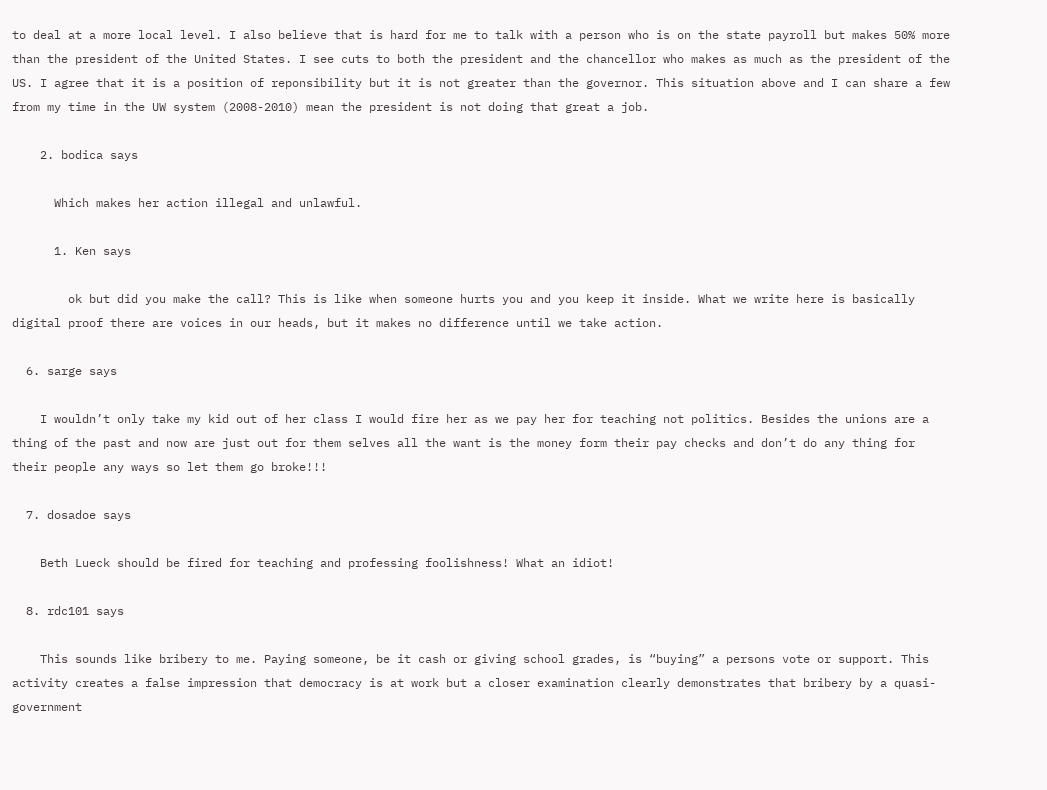to deal at a more local level. I also believe that is hard for me to talk with a person who is on the state payroll but makes 50% more than the president of the United States. I see cuts to both the president and the chancellor who makes as much as the president of the US. I agree that it is a position of reponsibility but it is not greater than the governor. This situation above and I can share a few from my time in the UW system (2008-2010) mean the president is not doing that great a job.

    2. bodica says

      Which makes her action illegal and unlawful.

      1. Ken says

        ok but did you make the call? This is like when someone hurts you and you keep it inside. What we write here is basically digital proof there are voices in our heads, but it makes no difference until we take action.

  6. sarge says

    I wouldn’t only take my kid out of her class I would fire her as we pay her for teaching not politics. Besides the unions are a thing of the past and now are just out for them selves all the want is the money form their pay checks and don’t do any thing for their people any ways so let them go broke!!!

  7. dosadoe says

    Beth Lueck should be fired for teaching and professing foolishness! What an idiot!

  8. rdc101 says

    This sounds like bribery to me. Paying someone, be it cash or giving school grades, is “buying” a persons vote or support. This activity creates a false impression that democracy is at work but a closer examination clearly demonstrates that bribery by a quasi-government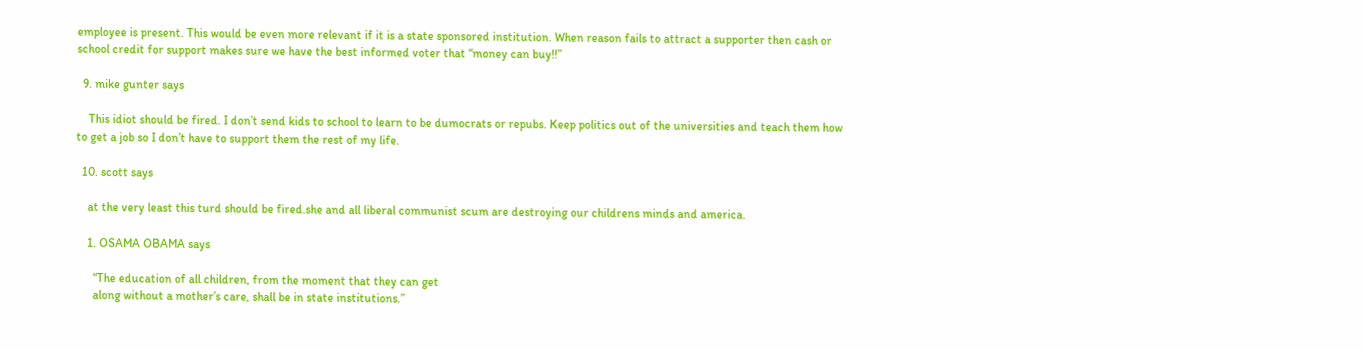employee is present. This would be even more relevant if it is a state sponsored institution. When reason fails to attract a supporter then cash or school credit for support makes sure we have the best informed voter that “money can buy!!”

  9. mike gunter says

    This idiot should be fired. I don’t send kids to school to learn to be dumocrats or repubs. Keep politics out of the universities and teach them how to get a job so I don’t have to support them the rest of my life.

  10. scott says

    at the very least this turd should be fired.she and all liberal communist scum are destroying our childrens minds and america.

    1. OSAMA OBAMA says

      “The education of all children, from the moment that they can get
      along without a mother’s care, shall be in state institutions.”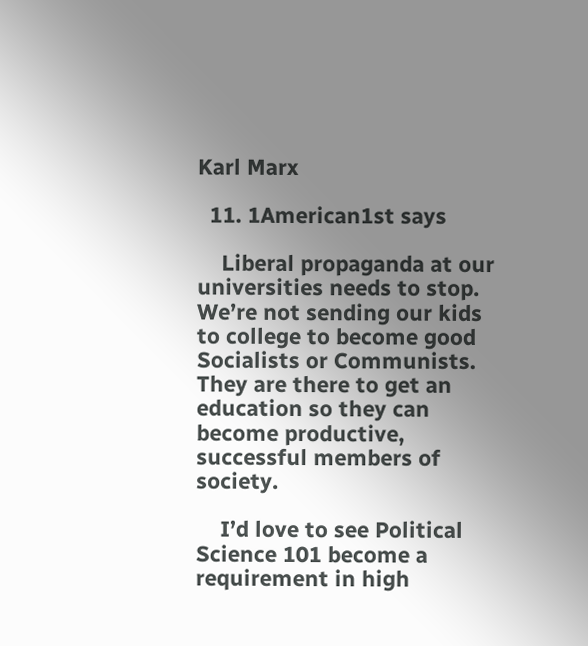Karl Marx

  11. 1American1st says

    Liberal propaganda at our universities needs to stop. We’re not sending our kids to college to become good Socialists or Communists. They are there to get an education so they can become productive, successful members of society.

    I’d love to see Political Science 101 become a requirement in high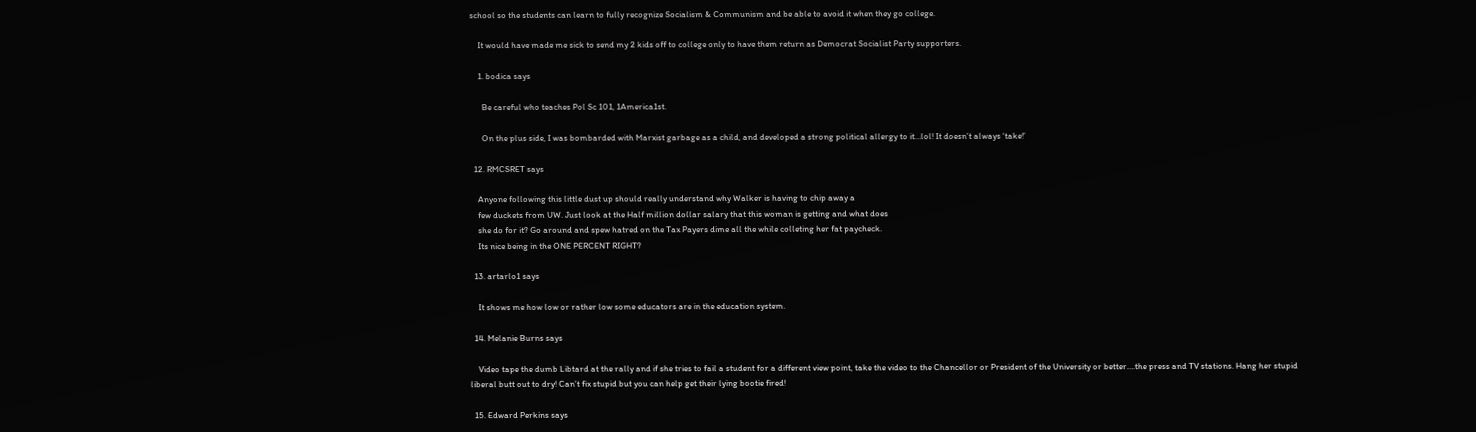school so the students can learn to fully recognize Socialism & Communism and be able to avoid it when they go college.

    It would have made me sick to send my 2 kids off to college only to have them return as Democrat Socialist Party supporters.

    1. bodica says

      Be careful who teaches Pol Sc 101, 1America1st.

      On the plus side, I was bombarded with Marxist garbage as a child, and developed a strong political allergy to it…lol! It doesn’t always ‘take!’

  12. RMCSRET says

    Anyone following this little dust up should really understand why Walker is having to chip away a
    few duckets from UW. Just look at the Half million dollar salary that this woman is getting and what does
    she do for it? Go around and spew hatred on the Tax Payers dime all the while colleting her fat paycheck.
    Its nice being in the ONE PERCENT RIGHT?

  13. artarlo1 says

    It shows me how low or rather low some educators are in the education system.

  14. Melanie Burns says

    Video tape the dumb Libtard at the rally and if she tries to fail a student for a different view point, take the video to the Chancellor or President of the University or better….the press and TV stations. Hang her stupid liberal butt out to dry! Can’t fix stupid but you can help get their lying bootie fired!

  15. Edward Perkins says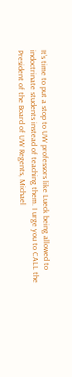It’s time to put a stop to UW professors like Lueck being allowed to indoctrinate students instead of teaching them. I urge you to CALL the President of the Board of UW Regents, Michael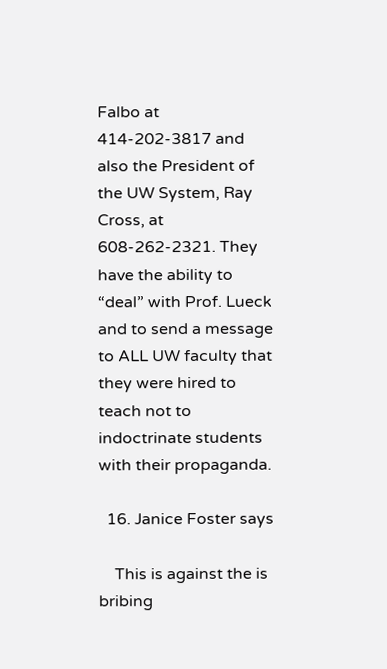Falbo at 414-202-3817 and also the President of the UW System, Ray Cross, at 608-262-2321. They have the ability to “deal” with Prof. Lueck and to send a message to ALL UW faculty that they were hired to teach not to indoctrinate students with their propaganda.

  16. Janice Foster says

    This is against the is bribing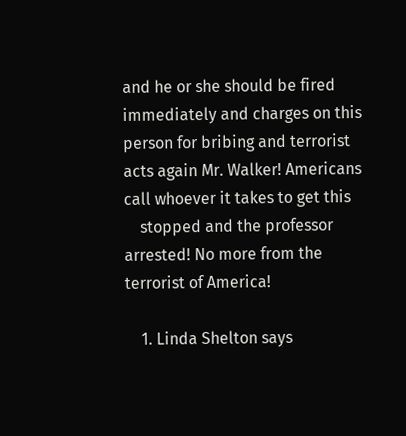and he or she should be fired immediately and charges on this person for bribing and terrorist acts again Mr. Walker! Americans call whoever it takes to get this
    stopped and the professor arrested! No more from the terrorist of America!

    1. Linda Shelton says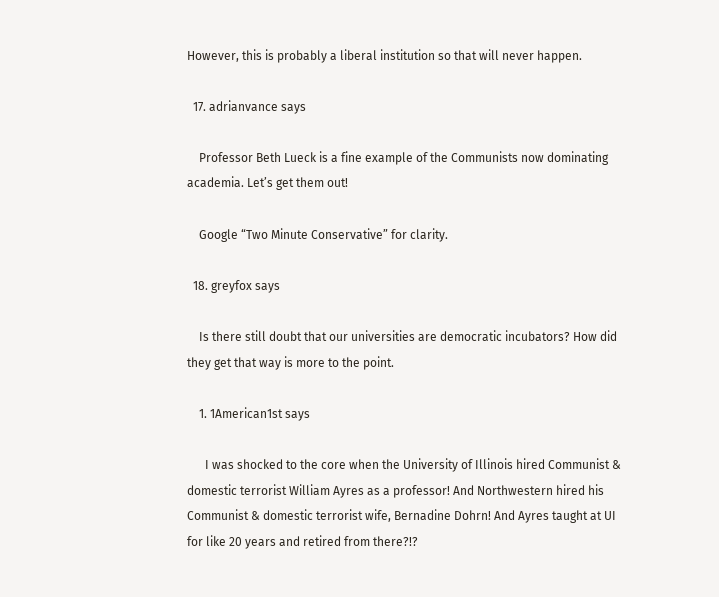However, this is probably a liberal institution so that will never happen.

  17. adrianvance says

    Professor Beth Lueck is a fine example of the Communists now dominating academia. Let’s get them out!

    Google “Two Minute Conservative” for clarity.

  18. greyfox says

    Is there still doubt that our universities are democratic incubators? How did they get that way is more to the point.

    1. 1American1st says

      I was shocked to the core when the University of Illinois hired Communist & domestic terrorist William Ayres as a professor! And Northwestern hired his Communist & domestic terrorist wife, Bernadine Dohrn! And Ayres taught at UI for like 20 years and retired from there?!?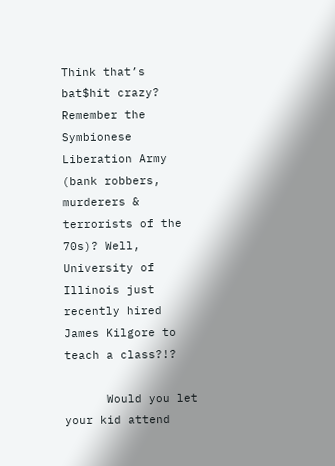Think that’s bat$hit crazy? Remember the Symbionese Liberation Army (bank robbers, murderers & terrorists of the 70s)? Well, University of Illinois just recently hired James Kilgore to teach a class?!?

      Would you let your kid attend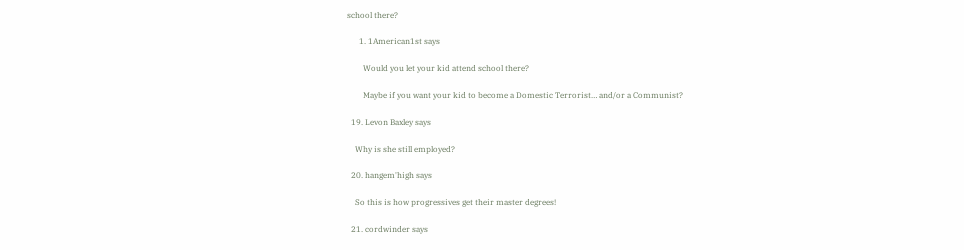school there?

      1. 1American1st says

        Would you let your kid attend school there?

        Maybe if you want your kid to become a Domestic Terrorist… and/or a Communist?

  19. Levon Baxley says

    Why is she still employed?

  20. hangem'high says

    So this is how progressives get their master degrees!

  21. cordwinder says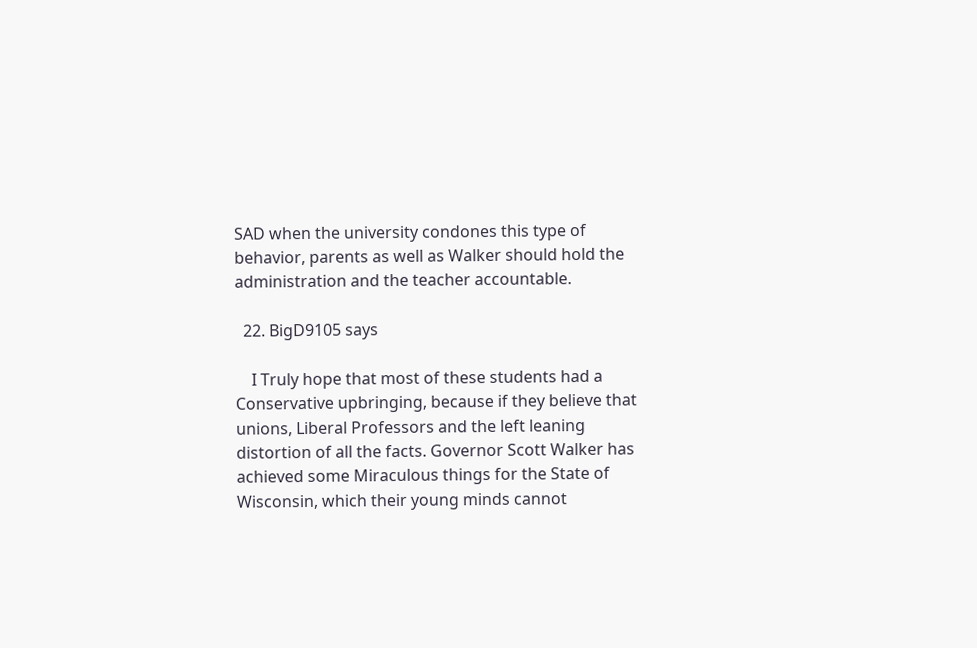SAD when the university condones this type of behavior, parents as well as Walker should hold the administration and the teacher accountable.

  22. BigD9105 says

    I Truly hope that most of these students had a Conservative upbringing, because if they believe that unions, Liberal Professors and the left leaning distortion of all the facts. Governor Scott Walker has achieved some Miraculous things for the State of Wisconsin, which their young minds cannot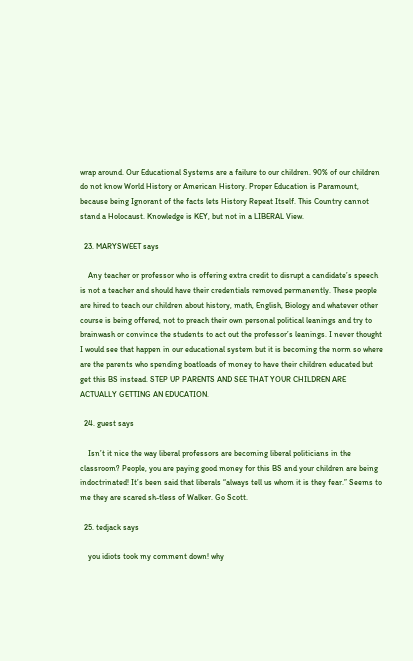wrap around. Our Educational Systems are a failure to our children. 90% of our children do not know World History or American History. Proper Education is Paramount, because being Ignorant of the facts lets History Repeat Itself. This Country cannot stand a Holocaust. Knowledge is KEY, but not in a LIBERAL View.

  23. MARYSWEET says

    Any teacher or professor who is offering extra credit to disrupt a candidate’s speech is not a teacher and should have their credentials removed permanently. These people are hired to teach our children about history, math, English, Biology and whatever other course is being offered, not to preach their own personal political leanings and try to brainwash or convince the students to act out the professor’s leanings. I never thought I would see that happen in our educational system but it is becoming the norm so where are the parents who spending boatloads of money to have their children educated but get this BS instead. STEP UP PARENTS AND SEE THAT YOUR CHILDREN ARE ACTUALLY GETTING AN EDUCATION.

  24. guest says

    Isn’t it nice the way liberal professors are becoming liberal politicians in the classroom? People, you are paying good money for this BS and your children are being indoctrinated! It’s been said that liberals “always tell us whom it is they fear.” Seems to me they are scared sh-tless of Walker. Go Scott.

  25. tedjack says

    you idiots took my comment down! why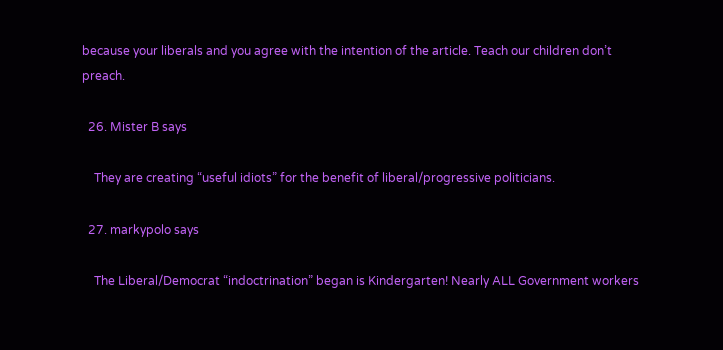because your liberals and you agree with the intention of the article. Teach our children don’t preach.

  26. Mister B says

    They are creating “useful idiots” for the benefit of liberal/progressive politicians.

  27. markypolo says

    The Liberal/Democrat “indoctrination” began is Kindergarten! Nearly ALL Government workers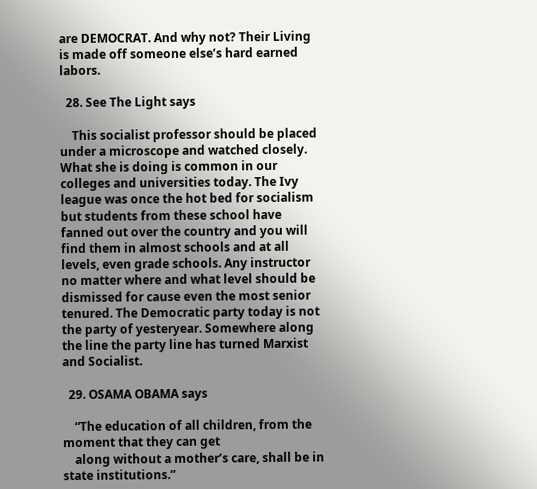are DEMOCRAT. And why not? Their Living is made off someone else’s hard earned labors.

  28. See The Light says

    This socialist professor should be placed under a microscope and watched closely. What she is doing is common in our colleges and universities today. The Ivy league was once the hot bed for socialism but students from these school have fanned out over the country and you will find them in almost schools and at all levels, even grade schools. Any instructor no matter where and what level should be dismissed for cause even the most senior tenured. The Democratic party today is not the party of yesteryear. Somewhere along the line the party line has turned Marxist and Socialist.

  29. OSAMA OBAMA says

    “The education of all children, from the moment that they can get
    along without a mother’s care, shall be in state institutions.”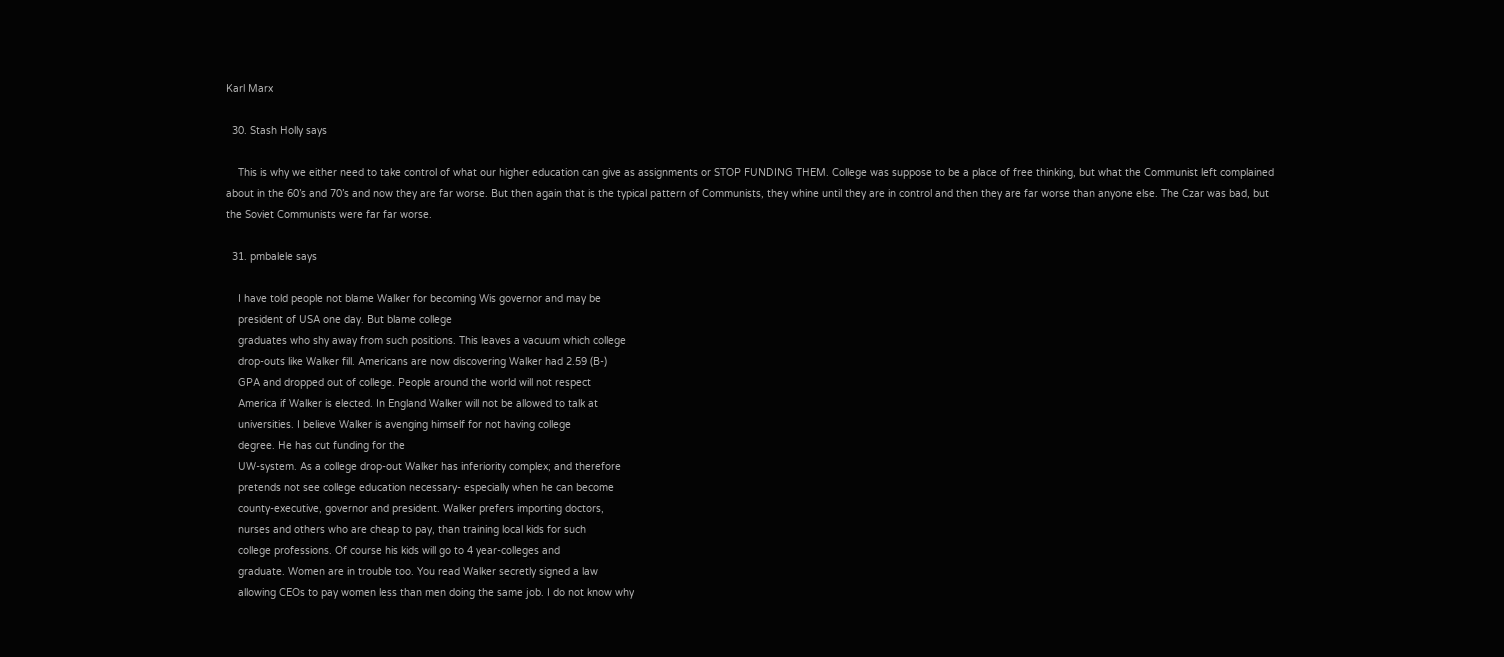Karl Marx

  30. Stash Holly says

    This is why we either need to take control of what our higher education can give as assignments or STOP FUNDING THEM. College was suppose to be a place of free thinking, but what the Communist left complained about in the 60’s and 70’s and now they are far worse. But then again that is the typical pattern of Communists, they whine until they are in control and then they are far worse than anyone else. The Czar was bad, but the Soviet Communists were far far worse.

  31. pmbalele says

    I have told people not blame Walker for becoming Wis governor and may be
    president of USA one day. But blame college
    graduates who shy away from such positions. This leaves a vacuum which college
    drop-outs like Walker fill. Americans are now discovering Walker had 2.59 (B-)
    GPA and dropped out of college. People around the world will not respect
    America if Walker is elected. In England Walker will not be allowed to talk at
    universities. I believe Walker is avenging himself for not having college
    degree. He has cut funding for the
    UW-system. As a college drop-out Walker has inferiority complex; and therefore
    pretends not see college education necessary- especially when he can become
    county-executive, governor and president. Walker prefers importing doctors,
    nurses and others who are cheap to pay, than training local kids for such
    college professions. Of course his kids will go to 4 year-colleges and
    graduate. Women are in trouble too. You read Walker secretly signed a law
    allowing CEOs to pay women less than men doing the same job. I do not know why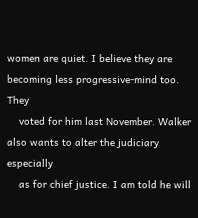women are quiet. I believe they are becoming less progressive-mind too. They
    voted for him last November. Walker also wants to alter the judiciary especially
    as for chief justice. I am told he will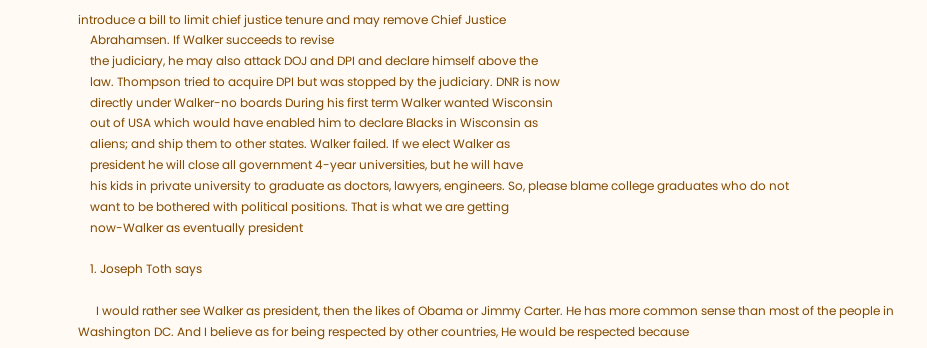introduce a bill to limit chief justice tenure and may remove Chief Justice
    Abrahamsen. If Walker succeeds to revise
    the judiciary, he may also attack DOJ and DPI and declare himself above the
    law. Thompson tried to acquire DPI but was stopped by the judiciary. DNR is now
    directly under Walker-no boards During his first term Walker wanted Wisconsin
    out of USA which would have enabled him to declare Blacks in Wisconsin as
    aliens; and ship them to other states. Walker failed. If we elect Walker as
    president he will close all government 4-year universities, but he will have
    his kids in private university to graduate as doctors, lawyers, engineers. So, please blame college graduates who do not
    want to be bothered with political positions. That is what we are getting
    now-Walker as eventually president

    1. Joseph Toth says

      I would rather see Walker as president, then the likes of Obama or Jimmy Carter. He has more common sense than most of the people in Washington DC. And I believe as for being respected by other countries, He would be respected because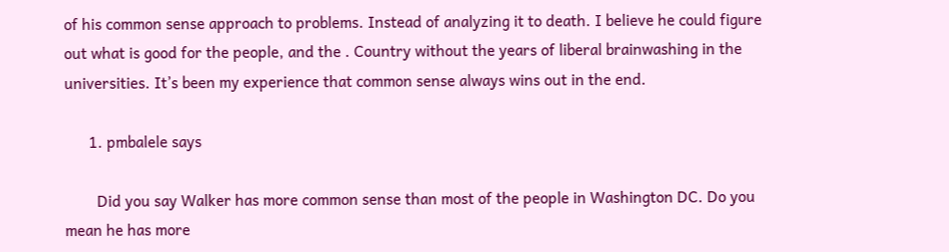of his common sense approach to problems. Instead of analyzing it to death. I believe he could figure out what is good for the people, and the . Country without the years of liberal brainwashing in the universities. It’s been my experience that common sense always wins out in the end.

      1. pmbalele says

        Did you say Walker has more common sense than most of the people in Washington DC. Do you mean he has more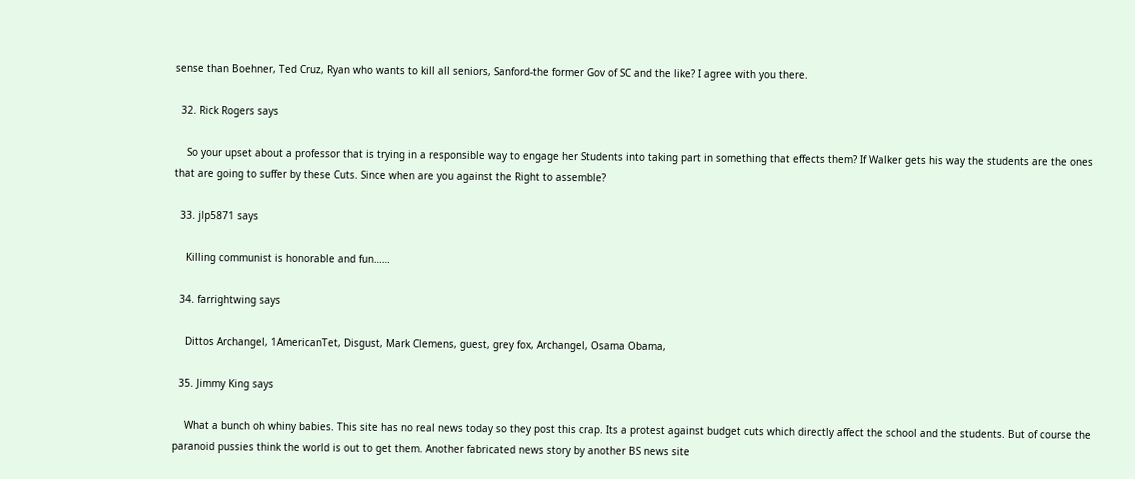sense than Boehner, Ted Cruz, Ryan who wants to kill all seniors, Sanford-the former Gov of SC and the like? I agree with you there.

  32. Rick Rogers says

    So your upset about a professor that is trying in a responsible way to engage her Students into taking part in something that effects them? If Walker gets his way the students are the ones that are going to suffer by these Cuts. Since when are you against the Right to assemble?

  33. jlp5871 says

    Killing communist is honorable and fun……

  34. farrightwing says

    Dittos Archangel, 1AmericanTet, Disgust, Mark Clemens, guest, grey fox, Archangel, Osama Obama,

  35. Jimmy King says

    What a bunch oh whiny babies. This site has no real news today so they post this crap. Its a protest against budget cuts which directly affect the school and the students. But of course the paranoid pussies think the world is out to get them. Another fabricated news story by another BS news site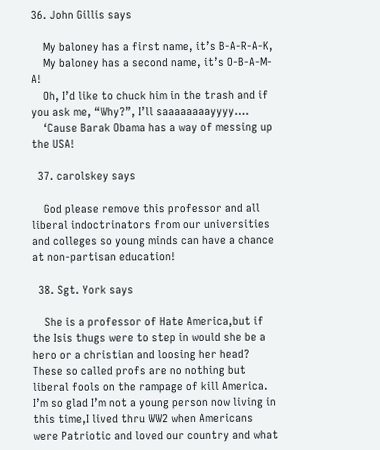36. John Gillis says

    My baloney has a first name, it’s B-A-R-A-K,
    My baloney has a second name, it’s O-B-A-M-A!
    Oh, I’d like to chuck him in the trash and if you ask me, “Why?”, I’ll saaaaaaaayyyy….
    ‘Cause Barak Obama has a way of messing up the USA!

  37. carolskey says

    God please remove this professor and all liberal indoctrinators from our universities and colleges so young minds can have a chance at non-partisan education!

  38. Sgt. York says

    She is a professor of Hate America,but if the Isis thugs were to step in would she be a hero or a christian and loosing her head? These so called profs are no nothing but liberal fools on the rampage of kill America. I’m so glad I’m not a young person now living in this time,I lived thru WW2 when Americans were Patriotic and loved our country and what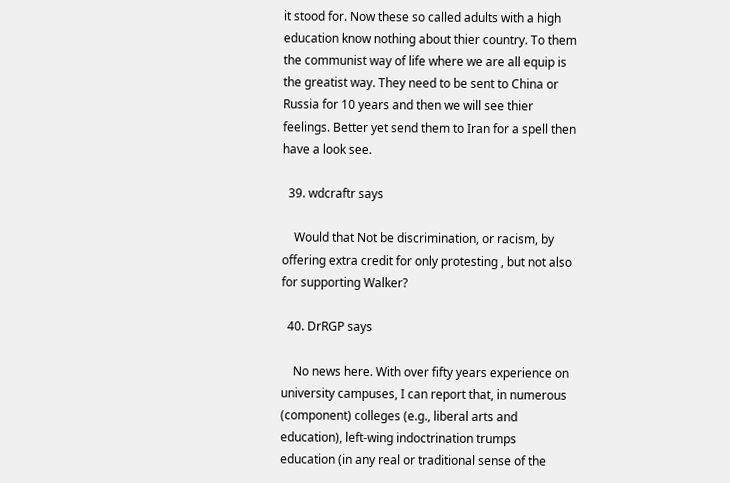it stood for. Now these so called adults with a high education know nothing about thier country. To them the communist way of life where we are all equip is the greatist way. They need to be sent to China or Russia for 10 years and then we will see thier feelings. Better yet send them to Iran for a spell then have a look see.

  39. wdcraftr says

    Would that Not be discrimination, or racism, by offering extra credit for only protesting , but not also for supporting Walker?

  40. DrRGP says

    No news here. With over fifty years experience on university campuses, I can report that, in numerous (component) colleges (e.g., liberal arts and education), left-wing indoctrination trumps education (in any real or traditional sense of the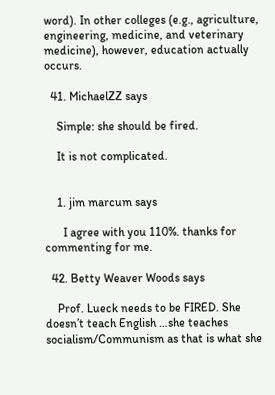word). In other colleges (e.g., agriculture, engineering, medicine, and veterinary medicine), however, education actually occurs.

  41. MichaelZZ says

    Simple: she should be fired.

    It is not complicated.


    1. jim marcum says

      I agree with you 110%. thanks for commenting for me.

  42. Betty Weaver Woods says

    Prof. Lueck needs to be FIRED. She doesn’t teach English …she teaches socialism/Communism as that is what she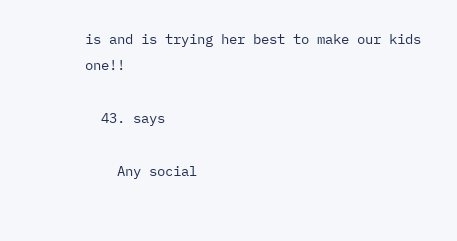is and is trying her best to make our kids one!!

  43. says

    Any social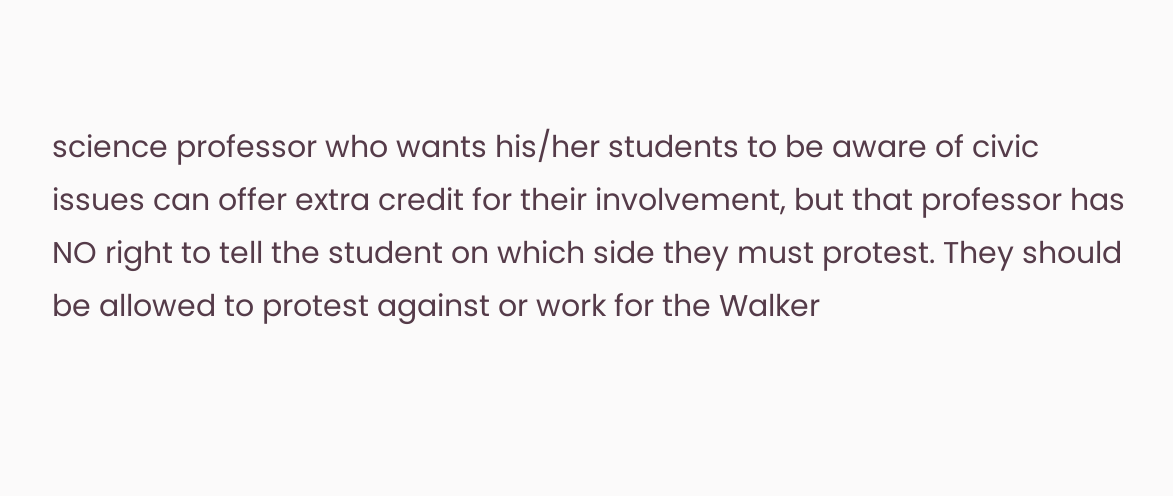science professor who wants his/her students to be aware of civic issues can offer extra credit for their involvement, but that professor has NO right to tell the student on which side they must protest. They should be allowed to protest against or work for the Walker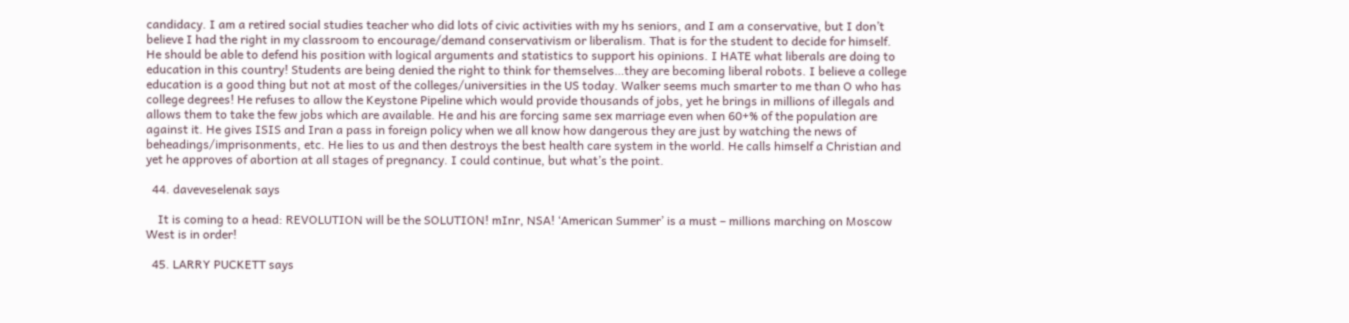candidacy. I am a retired social studies teacher who did lots of civic activities with my hs seniors, and I am a conservative, but I don’t believe I had the right in my classroom to encourage/demand conservativism or liberalism. That is for the student to decide for himself. He should be able to defend his position with logical arguments and statistics to support his opinions. I HATE what liberals are doing to education in this country! Students are being denied the right to think for themselves…they are becoming liberal robots. I believe a college education is a good thing but not at most of the colleges/universities in the US today. Walker seems much smarter to me than O who has college degrees! He refuses to allow the Keystone Pipeline which would provide thousands of jobs, yet he brings in millions of illegals and allows them to take the few jobs which are available. He and his are forcing same sex marriage even when 60+% of the population are against it. He gives ISIS and Iran a pass in foreign policy when we all know how dangerous they are just by watching the news of beheadings/imprisonments, etc. He lies to us and then destroys the best health care system in the world. He calls himself a Christian and yet he approves of abortion at all stages of pregnancy. I could continue, but what’s the point.

  44. daveveselenak says

    It is coming to a head: REVOLUTION will be the SOLUTION! mInr, NSA! ‘American Summer’ is a must – millions marching on Moscow West is in order!

  45. LARRY PUCKETT says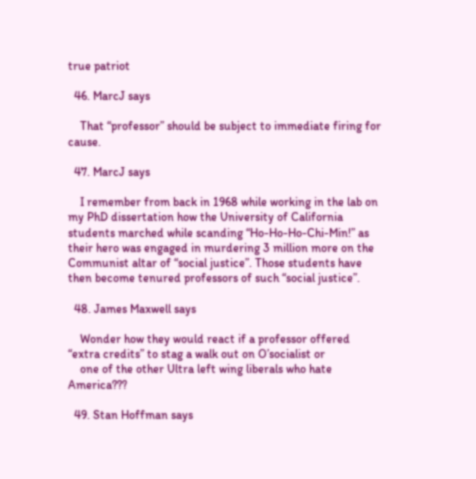true patriot

  46. MarcJ says

    That “professor” should be subject to immediate firing for cause.

  47. MarcJ says

    I remember from back in 1968 while working in the lab on my PhD dissertation how the University of California students marched while scanding “Ho-Ho-Ho-Chi-Min!” as their hero was engaged in murdering 3 million more on the Communist altar of “social justice”. Those students have then become tenured professors of such “social justice”.

  48. James Maxwell says

    Wonder how they would react if a professor offered “extra credits” to stag a walk out on O’socialist or
    one of the other Ultra left wing liberals who hate America???

  49. Stan Hoffman says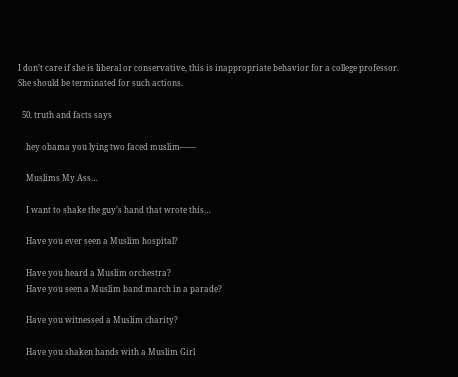I don’t care if she is liberal or conservative, this is inappropriate behavior for a college professor. She should be terminated for such actions.

  50. truth and facts says

    hey obama you lying two faced muslim——

    Muslims My Ass…

    I want to shake the guy’s hand that wrote this…

    Have you ever seen a Muslim hospital?

    Have you heard a Muslim orchestra?
    Have you seen a Muslim band march in a parade?

    Have you witnessed a Muslim charity?

    Have you shaken hands with a Muslim Girl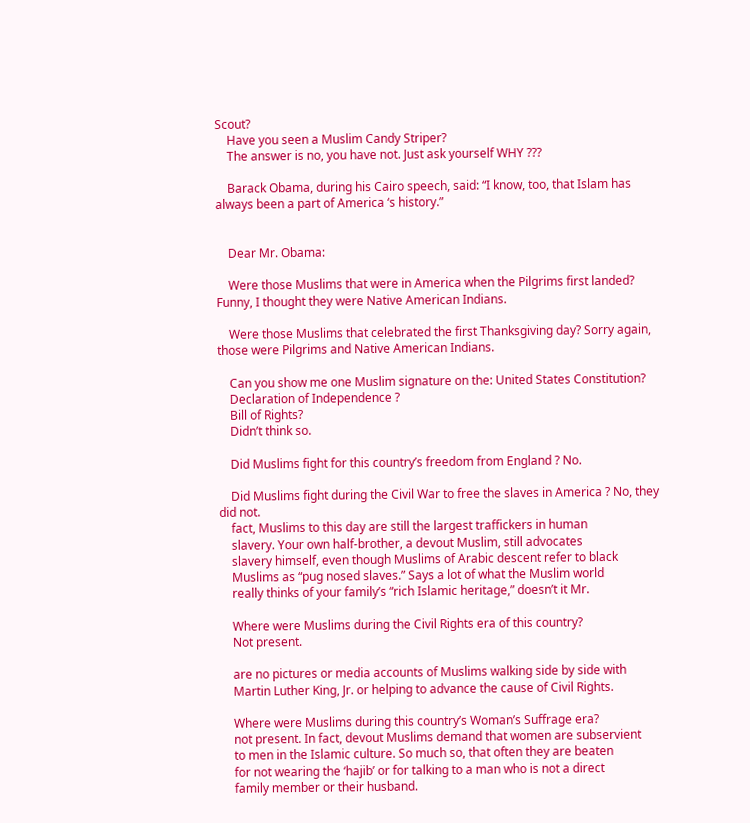Scout?
    Have you seen a Muslim Candy Striper?
    The answer is no, you have not. Just ask yourself WHY ???

    Barack Obama, during his Cairo speech, said: “I know, too, that Islam has always been a part of America ‘s history.”


    Dear Mr. Obama:

    Were those Muslims that were in America when the Pilgrims first landed? Funny, I thought they were Native American Indians.

    Were those Muslims that celebrated the first Thanksgiving day? Sorry again, those were Pilgrims and Native American Indians.

    Can you show me one Muslim signature on the: United States Constitution?
    Declaration of Independence ?
    Bill of Rights?
    Didn’t think so.

    Did Muslims fight for this country’s freedom from England ? No.

    Did Muslims fight during the Civil War to free the slaves in America ? No, they did not.
    fact, Muslims to this day are still the largest traffickers in human
    slavery. Your own half-brother, a devout Muslim, still advocates
    slavery himself, even though Muslims of Arabic descent refer to black
    Muslims as “pug nosed slaves.” Says a lot of what the Muslim world
    really thinks of your family’s “rich Islamic heritage,” doesn’t it Mr.

    Where were Muslims during the Civil Rights era of this country?
    Not present.

    are no pictures or media accounts of Muslims walking side by side with
    Martin Luther King, Jr. or helping to advance the cause of Civil Rights.

    Where were Muslims during this country’s Woman’s Suffrage era?
    not present. In fact, devout Muslims demand that women are subservient
    to men in the Islamic culture. So much so, that often they are beaten
    for not wearing the ‘hajib’ or for talking to a man who is not a direct
    family member or their husband.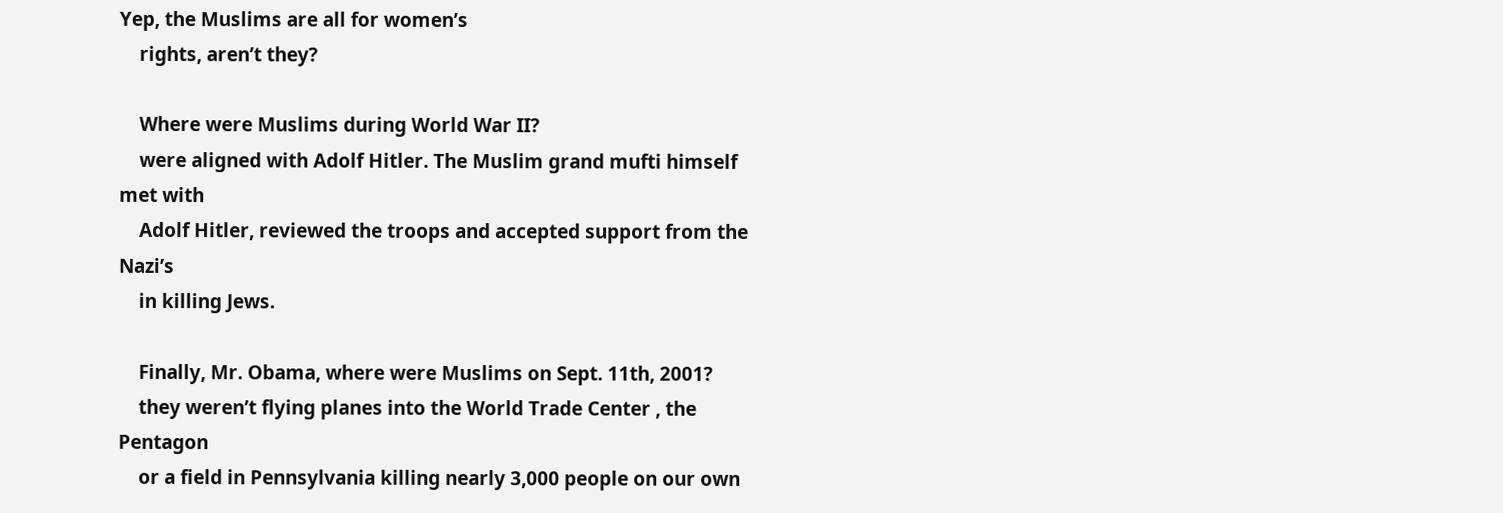Yep, the Muslims are all for women’s
    rights, aren’t they?

    Where were Muslims during World War II?
    were aligned with Adolf Hitler. The Muslim grand mufti himself met with
    Adolf Hitler, reviewed the troops and accepted support from the Nazi’s
    in killing Jews.

    Finally, Mr. Obama, where were Muslims on Sept. 11th, 2001?
    they weren’t flying planes into the World Trade Center , the Pentagon
    or a field in Pennsylvania killing nearly 3,000 people on our own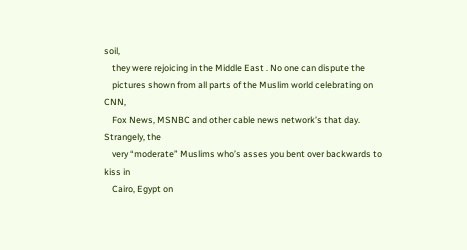soil,
    they were rejoicing in the Middle East . No one can dispute the
    pictures shown from all parts of the Muslim world celebrating on CNN,
    Fox News, MSNBC and other cable news network’s that day. Strangely, the
    very “moderate” Muslims who’s asses you bent over backwards to kiss in
    Cairo, Egypt on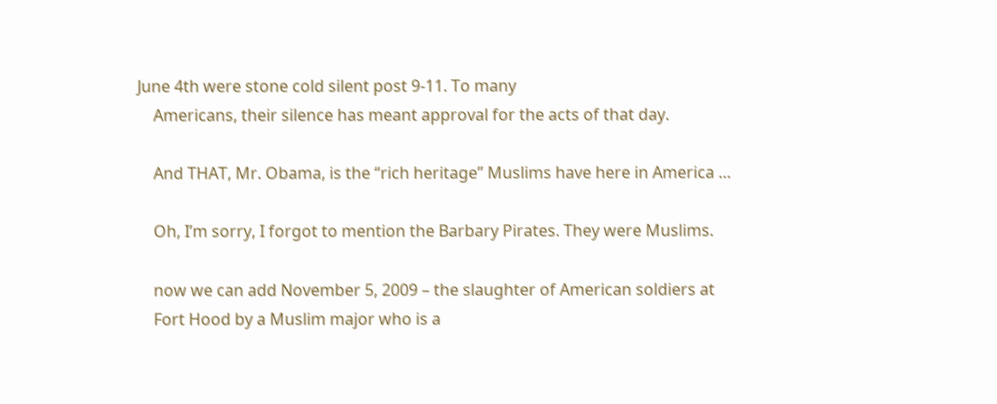June 4th were stone cold silent post 9-11. To many
    Americans, their silence has meant approval for the acts of that day.

    And THAT, Mr. Obama, is the “rich heritage” Muslims have here in America …

    Oh, I’m sorry, I forgot to mention the Barbary Pirates. They were Muslims.

    now we can add November 5, 2009 – the slaughter of American soldiers at
    Fort Hood by a Muslim major who is a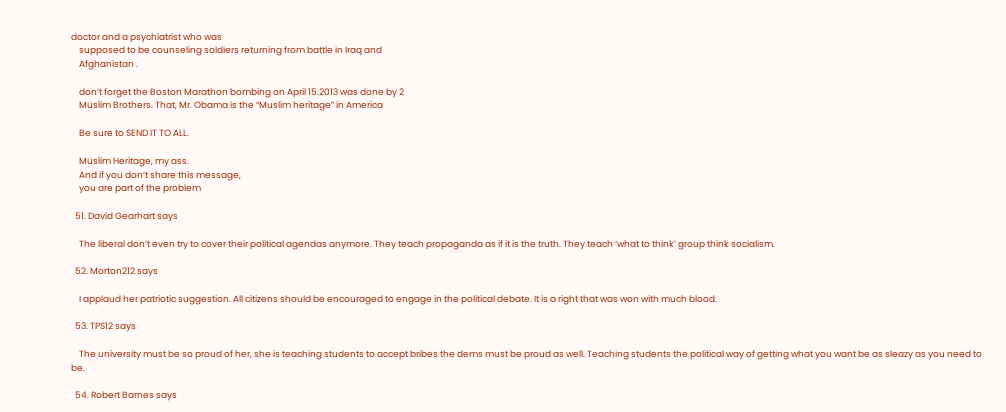doctor and a psychiatrist who was
    supposed to be counseling soldiers returning from battle in Iraq and
    Afghanistan .

    don’t forget the Boston Marathon bombing on April 15.2013 was done by 2
    Muslim Brothers. That, Mr. Obama is the “Muslim heritage” in America

    Be sure to SEND IT TO ALL.

    Muslim Heritage, my ass.
    And if you don’t share this message,
    you are part of the problem

  51. David Gearhart says

    The liberal don’t even try to cover their political agendas anymore. They teach propaganda as if it is the truth. They teach ‘what to think’ group think socialism.

  52. Morton212 says

    I applaud her patriotic suggestion. All citizens should be encouraged to engage in the political debate. It is a right that was won with much blood.

  53. TPS12 says

    The university must be so proud of her, she is teaching students to accept bribes the dems must be proud as well. Teaching students the political way of getting what you want be as sleazy as you need to be.

  54. Robert Barnes says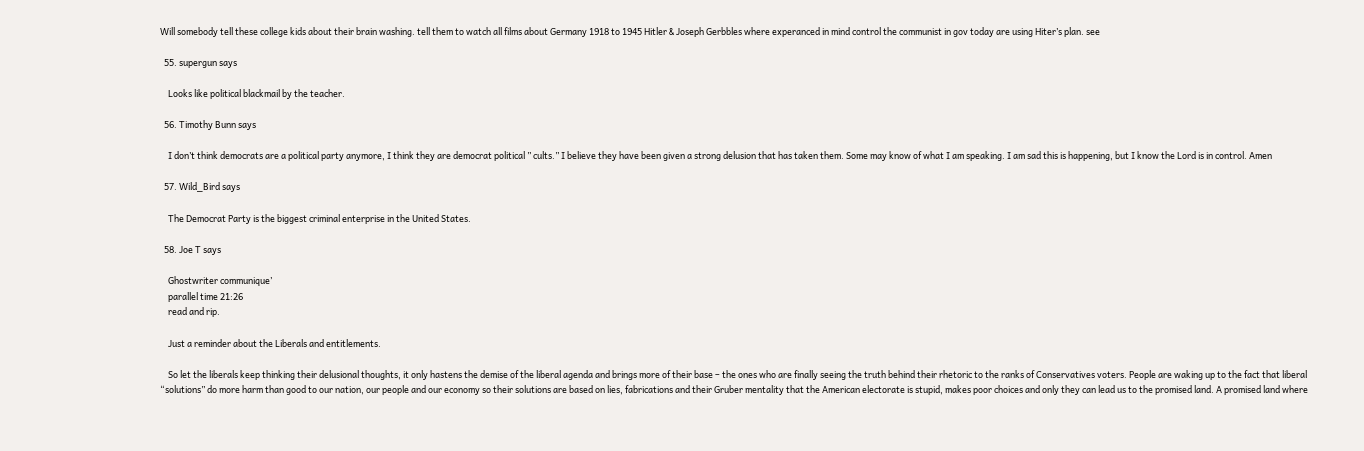Will somebody tell these college kids about their brain washing. tell them to watch all films about Germany 1918 to 1945 Hitler & Joseph Gerbbles where experanced in mind control the communist in gov today are using Hiter’s plan. see

  55. supergun says

    Looks like political blackmail by the teacher.

  56. Timothy Bunn says

    I don’t think democrats are a political party anymore, I think they are democrat political ” cults.” I believe they have been given a strong delusion that has taken them. Some may know of what I am speaking. I am sad this is happening, but I know the Lord is in control. Amen

  57. Wild_Bird says

    The Democrat Party is the biggest criminal enterprise in the United States.

  58. Joe T says

    Ghostwriter communique’
    parallel time 21:26
    read and rip.

    Just a reminder about the Liberals and entitlements.

    So let the liberals keep thinking their delusional thoughts, it only hastens the demise of the liberal agenda and brings more of their base – the ones who are finally seeing the truth behind their rhetoric to the ranks of Conservatives voters. People are waking up to the fact that liberal “solutions” do more harm than good to our nation, our people and our economy so their solutions are based on lies, fabrications and their Gruber mentality that the American electorate is stupid, makes poor choices and only they can lead us to the promised land. A promised land where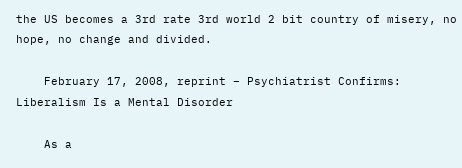the US becomes a 3rd rate 3rd world 2 bit country of misery, no hope, no change and divided.

    February 17, 2008, reprint – Psychiatrist Confirms: Liberalism Is a Mental Disorder

    As a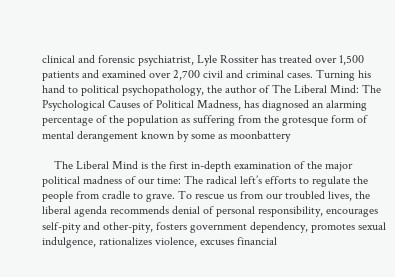clinical and forensic psychiatrist, Lyle Rossiter has treated over 1,500 patients and examined over 2,700 civil and criminal cases. Turning his hand to political psychopathology, the author of The Liberal Mind: The Psychological Causes of Political Madness, has diagnosed an alarming percentage of the population as suffering from the grotesque form of mental derangement known by some as moonbattery

    The Liberal Mind is the first in-depth examination of the major political madness of our time: The radical left’s efforts to regulate the people from cradle to grave. To rescue us from our troubled lives, the liberal agenda recommends denial of personal responsibility, encourages self-pity and other-pity, fosters government dependency, promotes sexual indulgence, rationalizes violence, excuses financial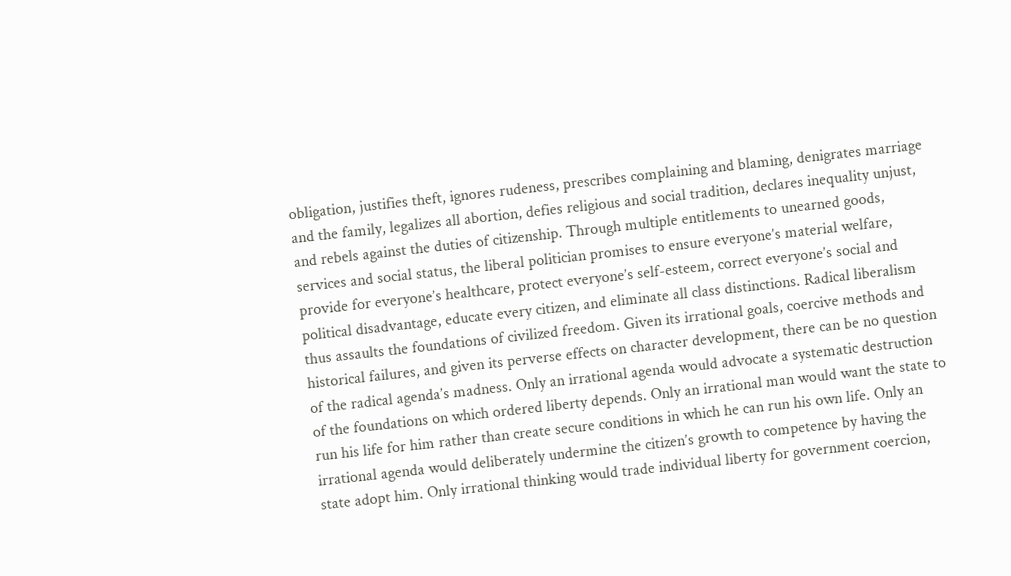obligation, justifies theft, ignores rudeness, prescribes complaining and blaming, denigrates marriage and the family, legalizes all abortion, defies religious and social tradition, declares inequality unjust, and rebels against the duties of citizenship. Through multiple entitlements to unearned goods, services and social status, the liberal politician promises to ensure everyone’s material welfare, provide for everyone’s healthcare, protect everyone’s self-esteem, correct everyone’s social and political disadvantage, educate every citizen, and eliminate all class distinctions. Radical liberalism thus assaults the foundations of civilized freedom. Given its irrational goals, coercive methods and historical failures, and given its perverse effects on character development, there can be no question of the radical agenda’s madness. Only an irrational agenda would advocate a systematic destruction of the foundations on which ordered liberty depends. Only an irrational man would want the state to run his life for him rather than create secure conditions in which he can run his own life. Only an irrational agenda would deliberately undermine the citizen’s growth to competence by having the state adopt him. Only irrational thinking would trade individual liberty for government coercion,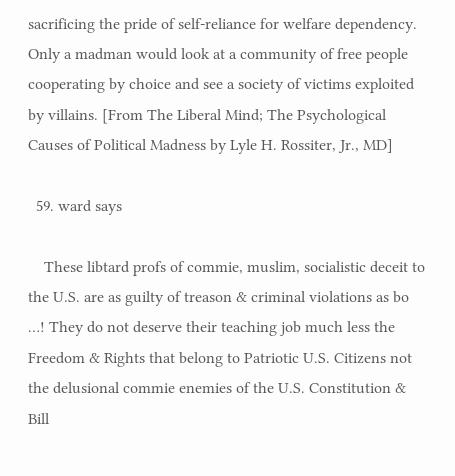sacrificing the pride of self-reliance for welfare dependency. Only a madman would look at a community of free people cooperating by choice and see a society of victims exploited by villains. [From The Liberal Mind; The Psychological Causes of Political Madness by Lyle H. Rossiter, Jr., MD]

  59. ward says

    These libtard profs of commie, muslim, socialistic deceit to the U.S. are as guilty of treason & criminal violations as bo …! They do not deserve their teaching job much less the Freedom & Rights that belong to Patriotic U.S. Citizens not the delusional commie enemies of the U.S. Constitution & Bill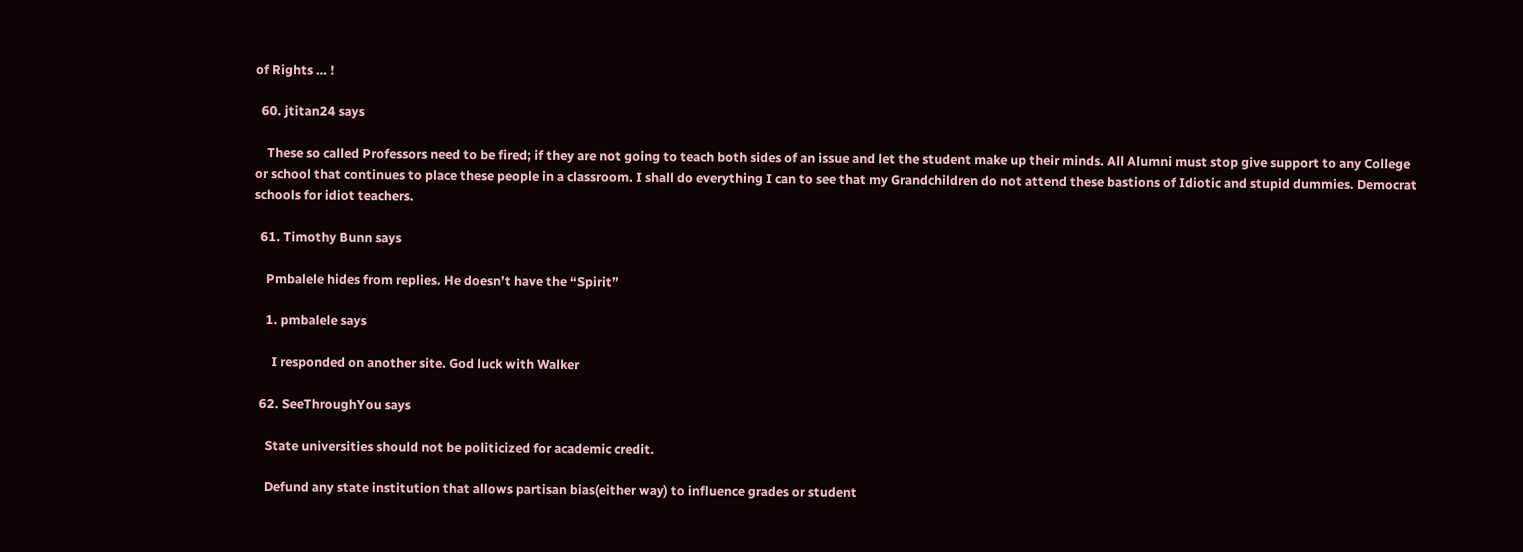of Rights … !

  60. jtitan24 says

    These so called Professors need to be fired; if they are not going to teach both sides of an issue and let the student make up their minds. All Alumni must stop give support to any College or school that continues to place these people in a classroom. I shall do everything I can to see that my Grandchildren do not attend these bastions of Idiotic and stupid dummies. Democrat schools for idiot teachers.

  61. Timothy Bunn says

    Pmbalele hides from replies. He doesn’t have the “Spirit”

    1. pmbalele says

      I responded on another site. God luck with Walker

  62. SeeThroughYou says

    State universities should not be politicized for academic credit.

    Defund any state institution that allows partisan bias(either way) to influence grades or student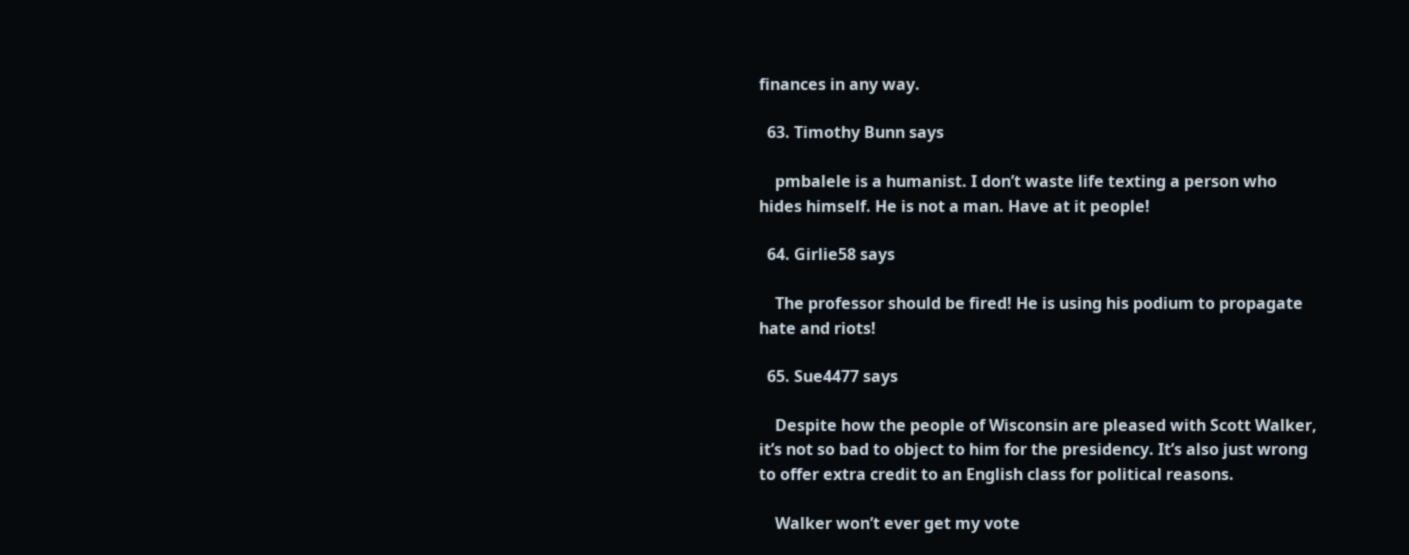finances in any way.

  63. Timothy Bunn says

    pmbalele is a humanist. I don’t waste life texting a person who hides himself. He is not a man. Have at it people!

  64. Girlie58 says

    The professor should be fired! He is using his podium to propagate hate and riots!

  65. Sue4477 says

    Despite how the people of Wisconsin are pleased with Scott Walker, it’s not so bad to object to him for the presidency. It’s also just wrong to offer extra credit to an English class for political reasons.

    Walker won’t ever get my vote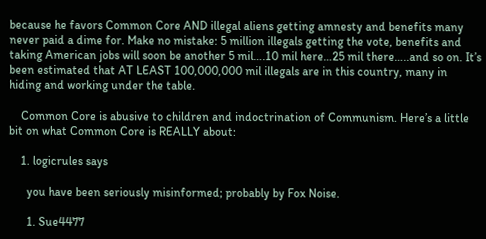because he favors Common Core AND illegal aliens getting amnesty and benefits many never paid a dime for. Make no mistake: 5 million illegals getting the vote, benefits and taking American jobs will soon be another 5 mil….10 mil here…25 mil there…..and so on. It’s been estimated that AT LEAST 100,000,000 mil illegals are in this country, many in hiding and working under the table.

    Common Core is abusive to children and indoctrination of Communism. Here’s a little bit on what Common Core is REALLY about:

    1. logicrules says

      you have been seriously misinformed; probably by Fox Noise.

      1. Sue4477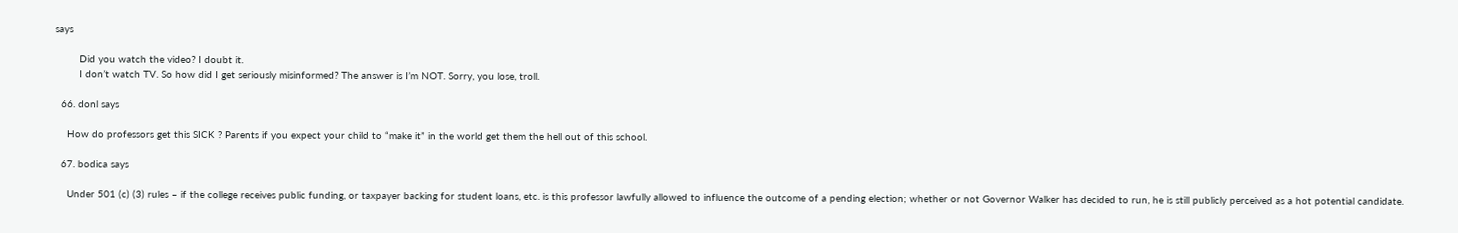says

        Did you watch the video? I doubt it.
        I don’t watch TV. So how did I get seriously misinformed? The answer is I’m NOT. Sorry, you lose, troll.

  66. donl says

    How do professors get this SICK ? Parents if you expect your child to “make it” in the world get them the hell out of this school.

  67. bodica says

    Under 501 (c) (3) rules – if the college receives public funding, or taxpayer backing for student loans, etc. is this professor lawfully allowed to influence the outcome of a pending election; whether or not Governor Walker has decided to run, he is still publicly perceived as a hot potential candidate.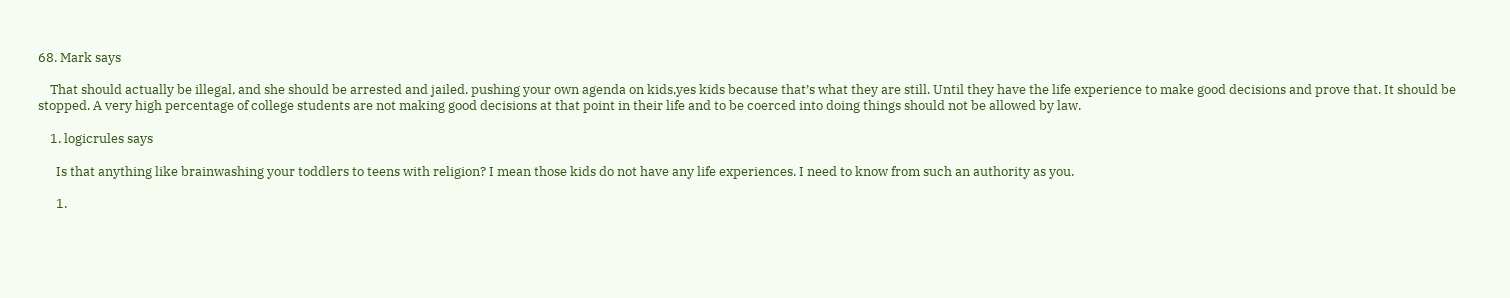68. Mark says

    That should actually be illegal, and she should be arrested and jailed. pushing your own agenda on kids,yes kids because that’s what they are still. Until they have the life experience to make good decisions and prove that. It should be stopped. A very high percentage of college students are not making good decisions at that point in their life and to be coerced into doing things should not be allowed by law.

    1. logicrules says

      Is that anything like brainwashing your toddlers to teens with religion? I mean those kids do not have any life experiences. I need to know from such an authority as you.

      1.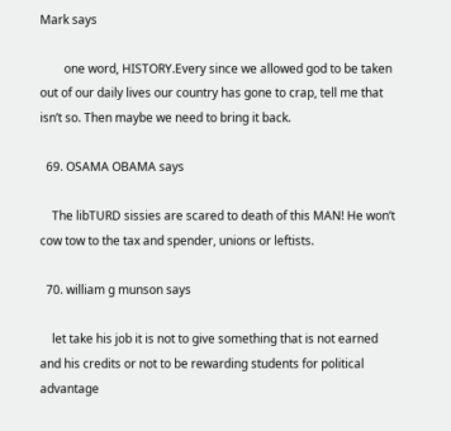Mark says

        one word, HISTORY.Every since we allowed god to be taken out of our daily lives our country has gone to crap, tell me that isn’t so. Then maybe we need to bring it back.

  69. OSAMA OBAMA says

    The libTURD sissies are scared to death of this MAN! He won’t cow tow to the tax and spender, unions or leftists.

  70. william g munson says

    let take his job it is not to give something that is not earned and his credits or not to be rewarding students for political advantage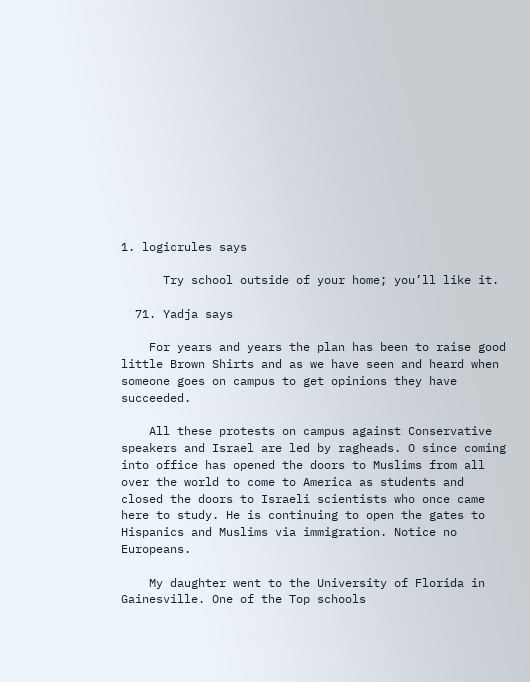1. logicrules says

      Try school outside of your home; you’ll like it.

  71. Yadja says

    For years and years the plan has been to raise good little Brown Shirts and as we have seen and heard when someone goes on campus to get opinions they have succeeded.

    All these protests on campus against Conservative speakers and Israel are led by ragheads. O since coming into office has opened the doors to Muslims from all over the world to come to America as students and closed the doors to Israeli scientists who once came here to study. He is continuing to open the gates to Hispanics and Muslims via immigration. Notice no Europeans.

    My daughter went to the University of Florida in Gainesville. One of the Top schools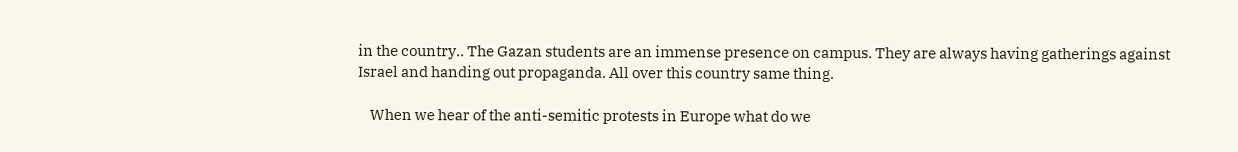in the country.. The Gazan students are an immense presence on campus. They are always having gatherings against Israel and handing out propaganda. All over this country same thing.

    When we hear of the anti-semitic protests in Europe what do we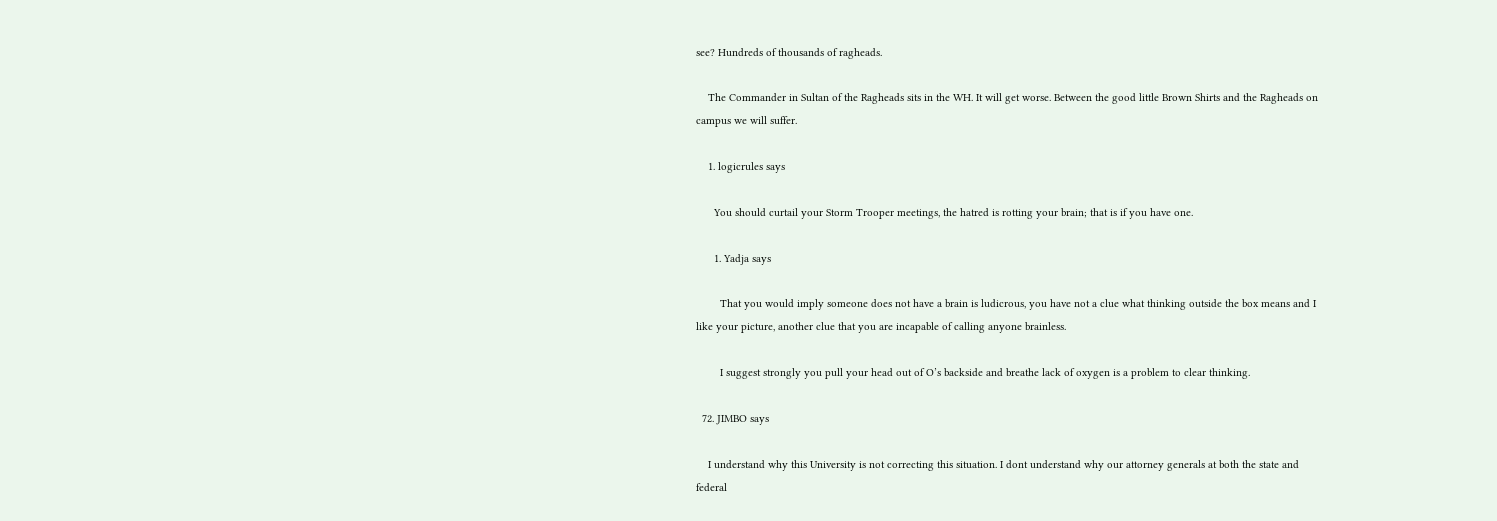see? Hundreds of thousands of ragheads.

    The Commander in Sultan of the Ragheads sits in the WH. It will get worse. Between the good little Brown Shirts and the Ragheads on campus we will suffer.

    1. logicrules says

      You should curtail your Storm Trooper meetings, the hatred is rotting your brain; that is if you have one.

      1. Yadja says

        That you would imply someone does not have a brain is ludicrous, you have not a clue what thinking outside the box means and I like your picture, another clue that you are incapable of calling anyone brainless.

        I suggest strongly you pull your head out of O’s backside and breathe lack of oxygen is a problem to clear thinking.

  72. JIMBO says

    I understand why this University is not correcting this situation. I dont understand why our attorney generals at both the state and federal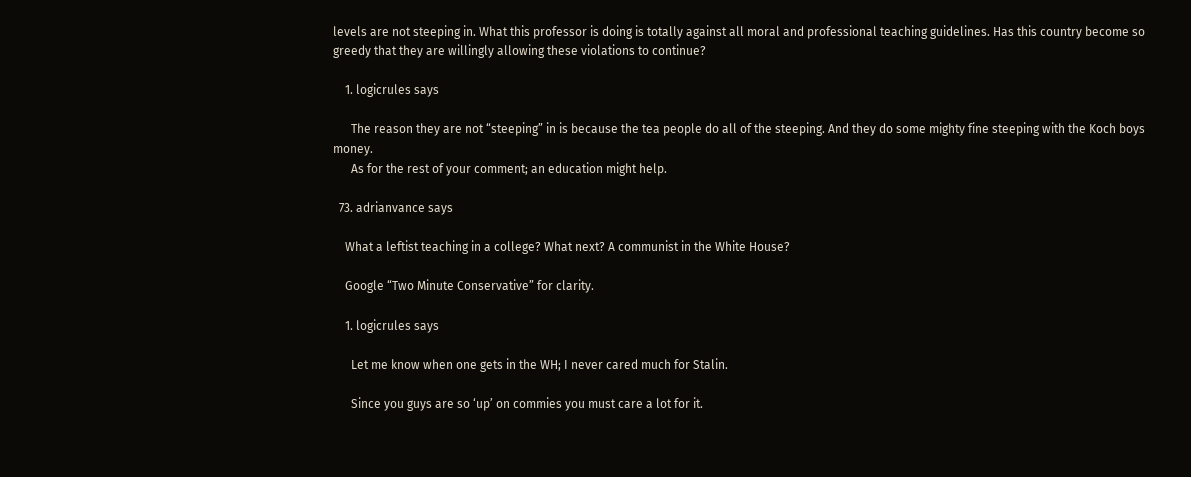levels are not steeping in. What this professor is doing is totally against all moral and professional teaching guidelines. Has this country become so greedy that they are willingly allowing these violations to continue?

    1. logicrules says

      The reason they are not “steeping” in is because the tea people do all of the steeping. And they do some mighty fine steeping with the Koch boys money.
      As for the rest of your comment; an education might help.

  73. adrianvance says

    What a leftist teaching in a college? What next? A communist in the White House?

    Google “Two Minute Conservative” for clarity.

    1. logicrules says

      Let me know when one gets in the WH; I never cared much for Stalin.

      Since you guys are so ‘up’ on commies you must care a lot for it.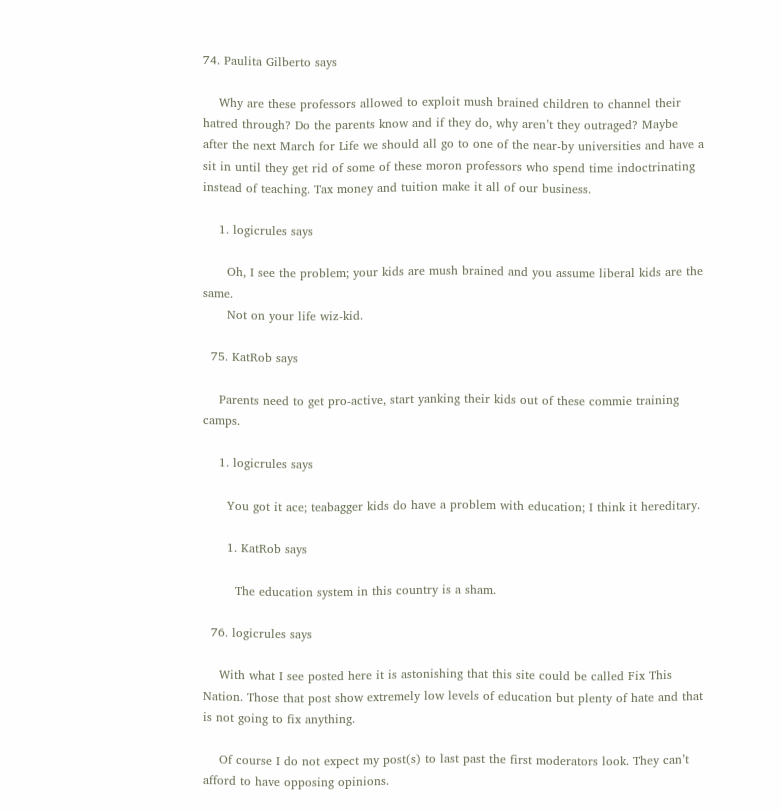74. Paulita Gilberto says

    Why are these professors allowed to exploit mush brained children to channel their hatred through? Do the parents know and if they do, why aren’t they outraged? Maybe after the next March for Life we should all go to one of the near-by universities and have a sit in until they get rid of some of these moron professors who spend time indoctrinating instead of teaching. Tax money and tuition make it all of our business.

    1. logicrules says

      Oh, I see the problem; your kids are mush brained and you assume liberal kids are the same.
      Not on your life wiz-kid.

  75. KatRob says

    Parents need to get pro-active, start yanking their kids out of these commie training camps.

    1. logicrules says

      You got it ace; teabagger kids do have a problem with education; I think it hereditary.

      1. KatRob says

        The education system in this country is a sham.

  76. logicrules says

    With what I see posted here it is astonishing that this site could be called Fix This Nation. Those that post show extremely low levels of education but plenty of hate and that is not going to fix anything.

    Of course I do not expect my post(s) to last past the first moderators look. They can’t afford to have opposing opinions.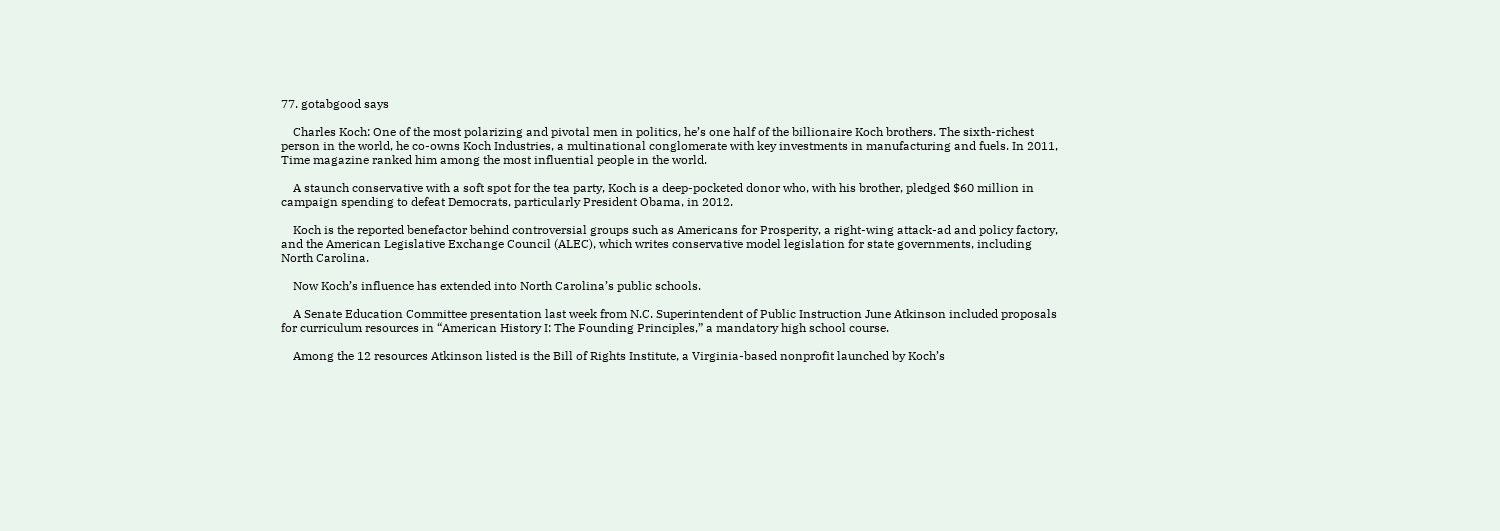77. gotabgood says

    Charles Koch: One of the most polarizing and pivotal men in politics, he’s one half of the billionaire Koch brothers. The sixth-richest person in the world, he co-owns Koch Industries, a multinational conglomerate with key investments in manufacturing and fuels. In 2011, Time magazine ranked him among the most influential people in the world.

    A staunch conservative with a soft spot for the tea party, Koch is a deep-pocketed donor who, with his brother, pledged $60 million in campaign spending to defeat Democrats, particularly President Obama, in 2012.

    Koch is the reported benefactor behind controversial groups such as Americans for Prosperity, a right-wing attack-ad and policy factory, and the American Legislative Exchange Council (ALEC), which writes conservative model legislation for state governments, including North Carolina.

    Now Koch’s influence has extended into North Carolina’s public schools.

    A Senate Education Committee presentation last week from N.C. Superintendent of Public Instruction June Atkinson included proposals for curriculum resources in “American History I: The Founding Principles,” a mandatory high school course.

    Among the 12 resources Atkinson listed is the Bill of Rights Institute, a Virginia-based nonprofit launched by Koch’s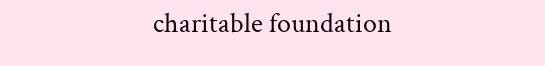charitable foundation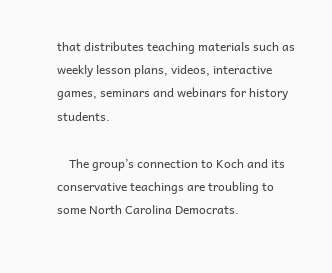that distributes teaching materials such as weekly lesson plans, videos, interactive games, seminars and webinars for history students.

    The group’s connection to Koch and its conservative teachings are troubling to some North Carolina Democrats.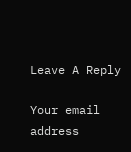Leave A Reply

Your email address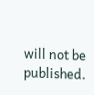will not be published.